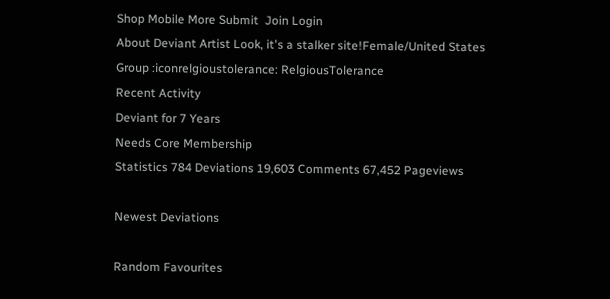Shop Mobile More Submit  Join Login
About Deviant Artist Look, it's a stalker site!Female/United States Group :iconrelgioustolerance: RelgiousTolerance
Recent Activity
Deviant for 7 Years
Needs Core Membership
Statistics 784 Deviations 19,603 Comments 67,452 Pageviews

Newest Deviations

Random Favourites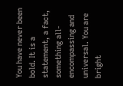You have never been bold. It is a statement, a fact, something all-encompassing and universal. You are bright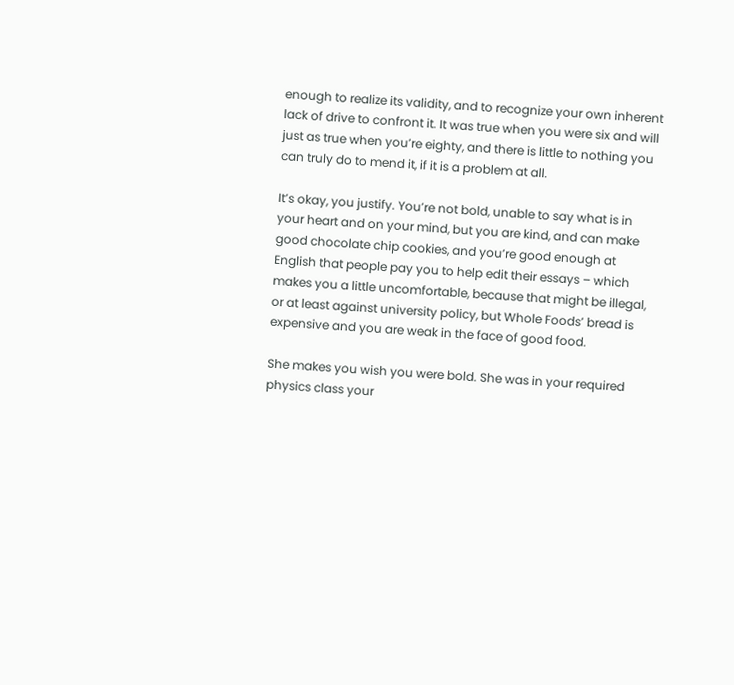enough to realize its validity, and to recognize your own inherent lack of drive to confront it. It was true when you were six and will just as true when you’re eighty, and there is little to nothing you can truly do to mend it, if it is a problem at all.

It’s okay, you justify. You’re not bold, unable to say what is in your heart and on your mind, but you are kind, and can make good chocolate chip cookies, and you’re good enough at English that people pay you to help edit their essays – which makes you a little uncomfortable, because that might be illegal, or at least against university policy, but Whole Foods’ bread is expensive and you are weak in the face of good food.

She makes you wish you were bold. She was in your required physics class your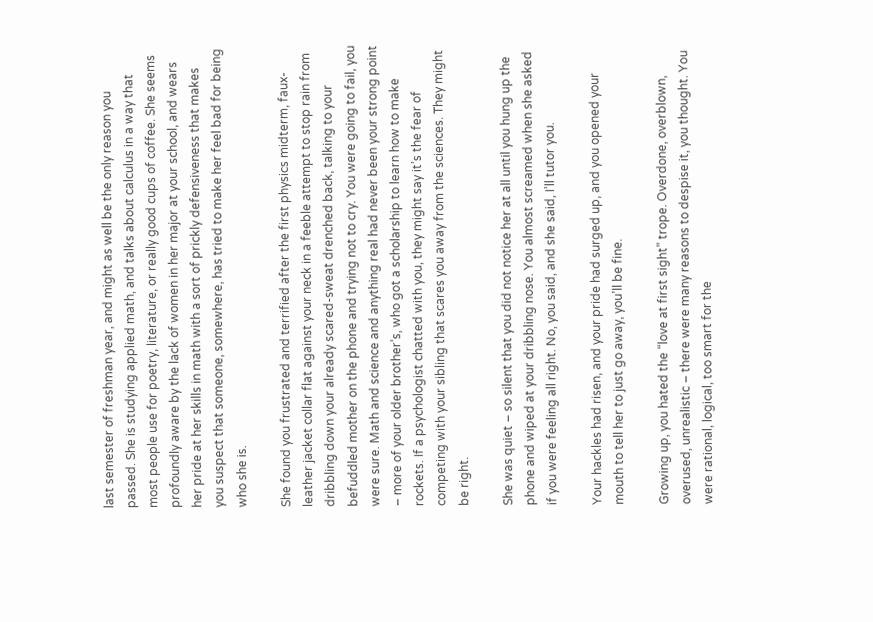last semester of freshman year, and might as well be the only reason you passed. She is studying applied math, and talks about calculus in a way that most people use for poetry, literature, or really good cups of coffee. She seems profoundly aware by the lack of women in her major at your school, and wears her pride at her skills in math with a sort of prickly defensiveness that makes you suspect that someone, somewhere, has tried to make her feel bad for being who she is.

She found you frustrated and terrified after the first physics midterm, faux-leather jacket collar flat against your neck in a feeble attempt to stop rain from dribbling down your already scared-sweat drenched back, talking to your befuddled mother on the phone and trying not to cry. You were going to fail, you were sure. Math and science and anything real had never been your strong point – more of your older brother’s, who got a scholarship to learn how to make rockets. If a psychologist chatted with you, they might say it’s the fear of competing with your sibling that scares you away from the sciences. They might be right.

She was quiet – so silent that you did not notice her at all until you hung up the phone and wiped at your dribbling nose. You almost screamed when she asked if you were feeling all right. No, you said, and she said, I’ll tutor you.

Your hackles had risen, and your pride had surged up, and you opened your mouth to tell her to just go away, you’ll be fine.

Growing up, you hated the “love at first sight” trope. Overdone, overblown, overused, unrealistic – there were many reasons to despise it, you thought. You were rational, logical, too smart for the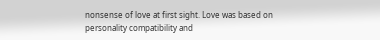nonsense of love at first sight. Love was based on personality compatibility and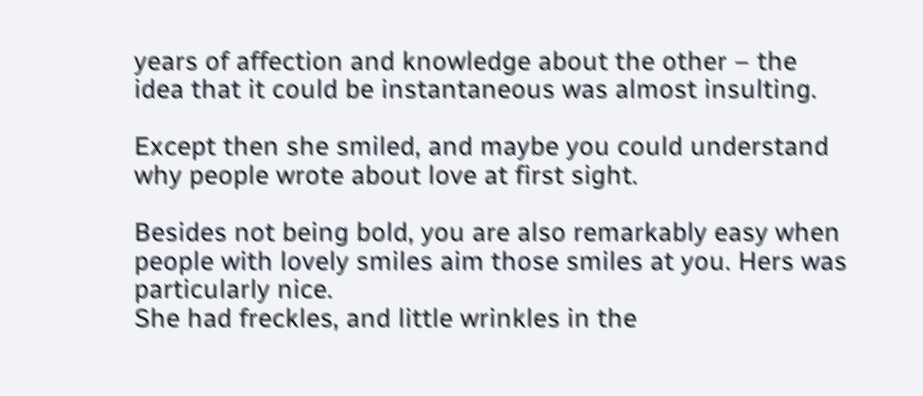years of affection and knowledge about the other – the idea that it could be instantaneous was almost insulting.

Except then she smiled, and maybe you could understand why people wrote about love at first sight.

Besides not being bold, you are also remarkably easy when people with lovely smiles aim those smiles at you. Hers was particularly nice.
She had freckles, and little wrinkles in the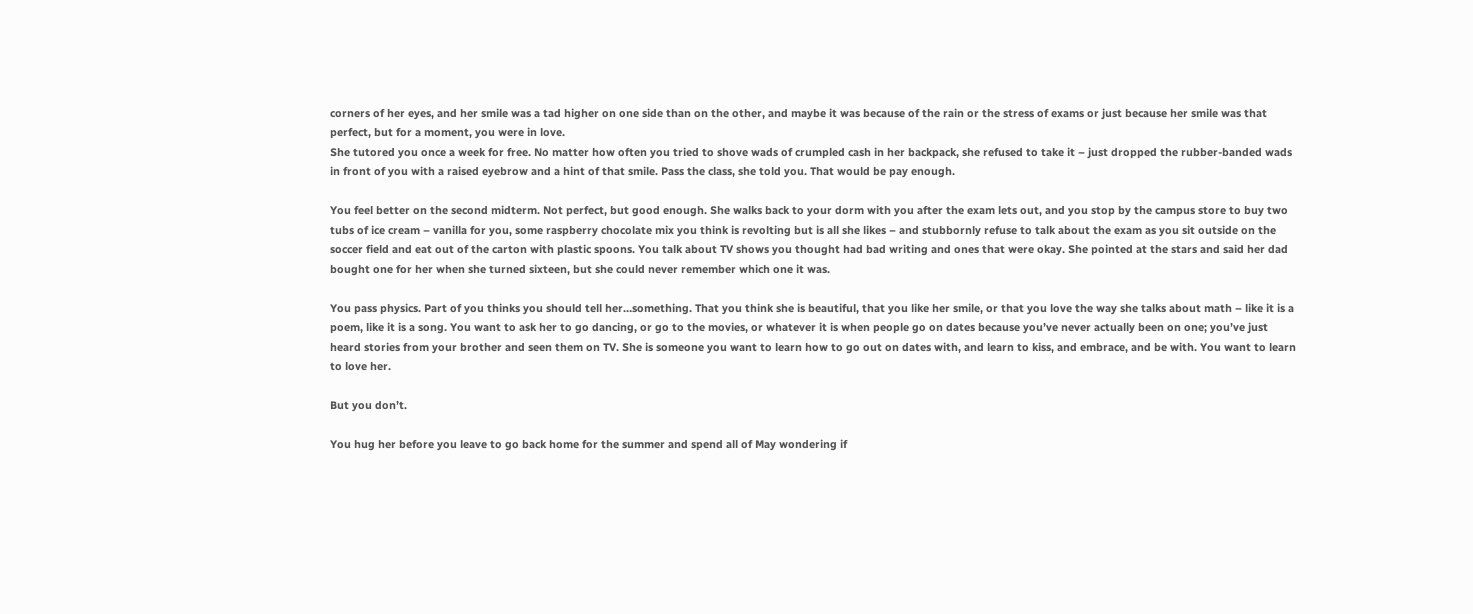corners of her eyes, and her smile was a tad higher on one side than on the other, and maybe it was because of the rain or the stress of exams or just because her smile was that perfect, but for a moment, you were in love.
She tutored you once a week for free. No matter how often you tried to shove wads of crumpled cash in her backpack, she refused to take it – just dropped the rubber-banded wads in front of you with a raised eyebrow and a hint of that smile. Pass the class, she told you. That would be pay enough.

You feel better on the second midterm. Not perfect, but good enough. She walks back to your dorm with you after the exam lets out, and you stop by the campus store to buy two tubs of ice cream – vanilla for you, some raspberry chocolate mix you think is revolting but is all she likes – and stubbornly refuse to talk about the exam as you sit outside on the soccer field and eat out of the carton with plastic spoons. You talk about TV shows you thought had bad writing and ones that were okay. She pointed at the stars and said her dad bought one for her when she turned sixteen, but she could never remember which one it was.

You pass physics. Part of you thinks you should tell her…something. That you think she is beautiful, that you like her smile, or that you love the way she talks about math – like it is a poem, like it is a song. You want to ask her to go dancing, or go to the movies, or whatever it is when people go on dates because you’ve never actually been on one; you’ve just heard stories from your brother and seen them on TV. She is someone you want to learn how to go out on dates with, and learn to kiss, and embrace, and be with. You want to learn to love her.

But you don’t.

You hug her before you leave to go back home for the summer and spend all of May wondering if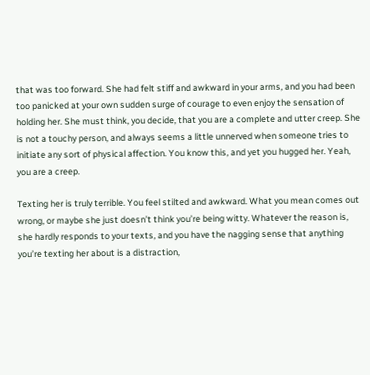that was too forward. She had felt stiff and awkward in your arms, and you had been too panicked at your own sudden surge of courage to even enjoy the sensation of holding her. She must think, you decide, that you are a complete and utter creep. She is not a touchy person, and always seems a little unnerved when someone tries to initiate any sort of physical affection. You know this, and yet you hugged her. Yeah, you are a creep.

Texting her is truly terrible. You feel stilted and awkward. What you mean comes out wrong, or maybe she just doesn’t think you’re being witty. Whatever the reason is, she hardly responds to your texts, and you have the nagging sense that anything you’re texting her about is a distraction,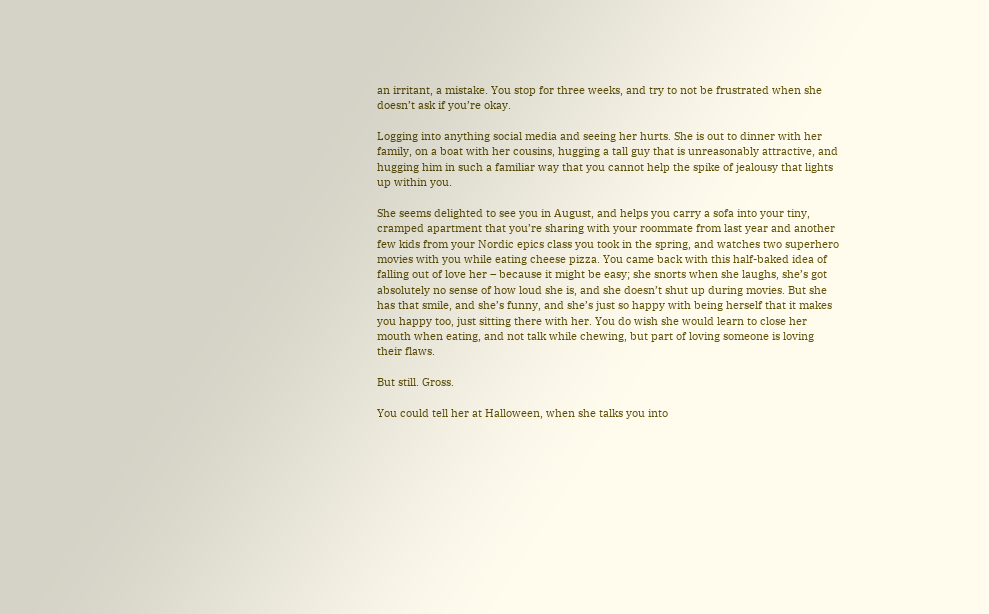an irritant, a mistake. You stop for three weeks, and try to not be frustrated when she doesn’t ask if you’re okay.

Logging into anything social media and seeing her hurts. She is out to dinner with her family, on a boat with her cousins, hugging a tall guy that is unreasonably attractive, and hugging him in such a familiar way that you cannot help the spike of jealousy that lights up within you.

She seems delighted to see you in August, and helps you carry a sofa into your tiny, cramped apartment that you’re sharing with your roommate from last year and another few kids from your Nordic epics class you took in the spring, and watches two superhero movies with you while eating cheese pizza. You came back with this half-baked idea of falling out of love her – because it might be easy; she snorts when she laughs, she’s got absolutely no sense of how loud she is, and she doesn’t shut up during movies. But she has that smile, and she’s funny, and she’s just so happy with being herself that it makes you happy too, just sitting there with her. You do wish she would learn to close her mouth when eating, and not talk while chewing, but part of loving someone is loving their flaws.

But still. Gross.

You could tell her at Halloween, when she talks you into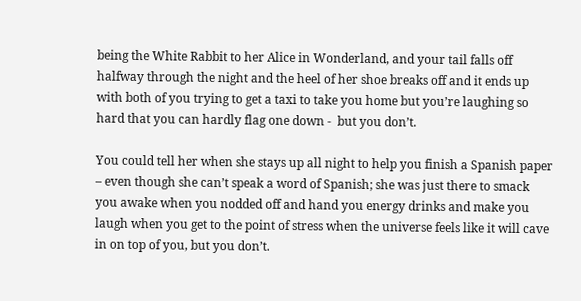being the White Rabbit to her Alice in Wonderland, and your tail falls off halfway through the night and the heel of her shoe breaks off and it ends up with both of you trying to get a taxi to take you home but you’re laughing so hard that you can hardly flag one down -  but you don’t.

You could tell her when she stays up all night to help you finish a Spanish paper – even though she can’t speak a word of Spanish; she was just there to smack you awake when you nodded off and hand you energy drinks and make you laugh when you get to the point of stress when the universe feels like it will cave in on top of you, but you don’t.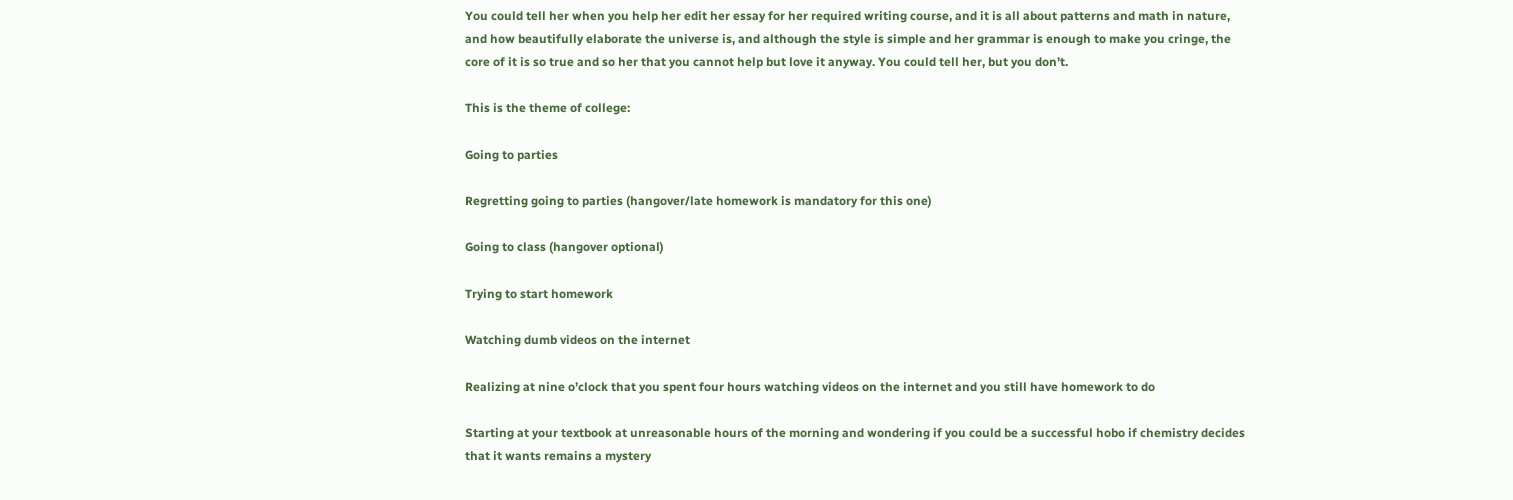You could tell her when you help her edit her essay for her required writing course, and it is all about patterns and math in nature, and how beautifully elaborate the universe is, and although the style is simple and her grammar is enough to make you cringe, the core of it is so true and so her that you cannot help but love it anyway. You could tell her, but you don’t.

This is the theme of college:

Going to parties

Regretting going to parties (hangover/late homework is mandatory for this one)

Going to class (hangover optional)

Trying to start homework

Watching dumb videos on the internet

Realizing at nine o’clock that you spent four hours watching videos on the internet and you still have homework to do

Starting at your textbook at unreasonable hours of the morning and wondering if you could be a successful hobo if chemistry decides that it wants remains a mystery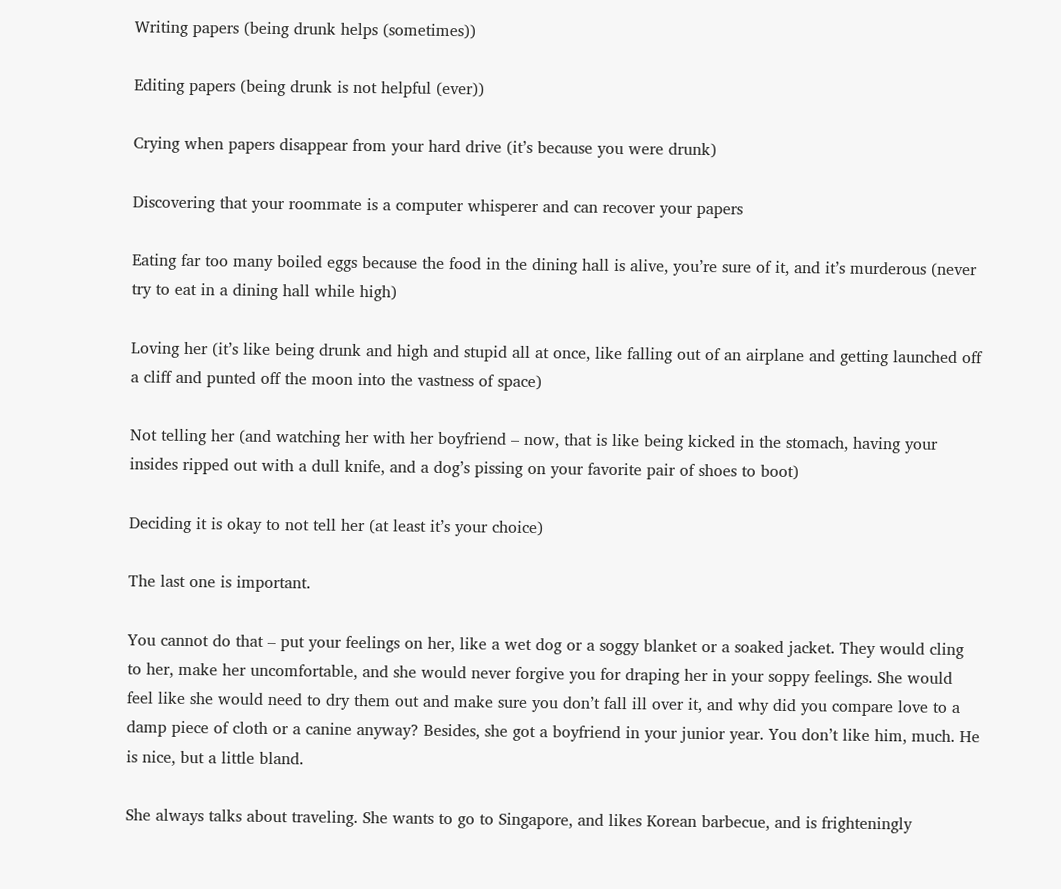Writing papers (being drunk helps (sometimes))

Editing papers (being drunk is not helpful (ever))

Crying when papers disappear from your hard drive (it’s because you were drunk)

Discovering that your roommate is a computer whisperer and can recover your papers

Eating far too many boiled eggs because the food in the dining hall is alive, you’re sure of it, and it’s murderous (never try to eat in a dining hall while high)

Loving her (it’s like being drunk and high and stupid all at once, like falling out of an airplane and getting launched off a cliff and punted off the moon into the vastness of space)

Not telling her (and watching her with her boyfriend – now, that is like being kicked in the stomach, having your insides ripped out with a dull knife, and a dog’s pissing on your favorite pair of shoes to boot)

Deciding it is okay to not tell her (at least it’s your choice)

The last one is important.

You cannot do that – put your feelings on her, like a wet dog or a soggy blanket or a soaked jacket. They would cling to her, make her uncomfortable, and she would never forgive you for draping her in your soppy feelings. She would feel like she would need to dry them out and make sure you don’t fall ill over it, and why did you compare love to a damp piece of cloth or a canine anyway? Besides, she got a boyfriend in your junior year. You don’t like him, much. He is nice, but a little bland.

She always talks about traveling. She wants to go to Singapore, and likes Korean barbecue, and is frighteningly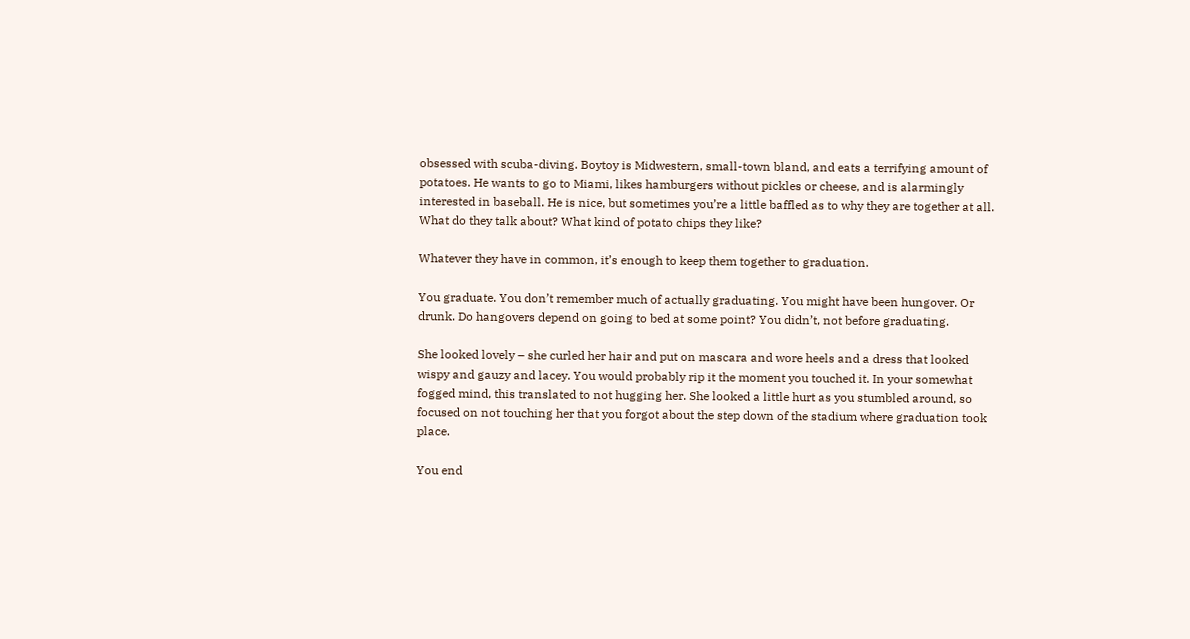obsessed with scuba-diving. Boytoy is Midwestern, small-town bland, and eats a terrifying amount of potatoes. He wants to go to Miami, likes hamburgers without pickles or cheese, and is alarmingly interested in baseball. He is nice, but sometimes you’re a little baffled as to why they are together at all. What do they talk about? What kind of potato chips they like?

Whatever they have in common, it’s enough to keep them together to graduation.

You graduate. You don’t remember much of actually graduating. You might have been hungover. Or drunk. Do hangovers depend on going to bed at some point? You didn’t, not before graduating.

She looked lovely – she curled her hair and put on mascara and wore heels and a dress that looked wispy and gauzy and lacey. You would probably rip it the moment you touched it. In your somewhat fogged mind, this translated to not hugging her. She looked a little hurt as you stumbled around, so focused on not touching her that you forgot about the step down of the stadium where graduation took place.

You end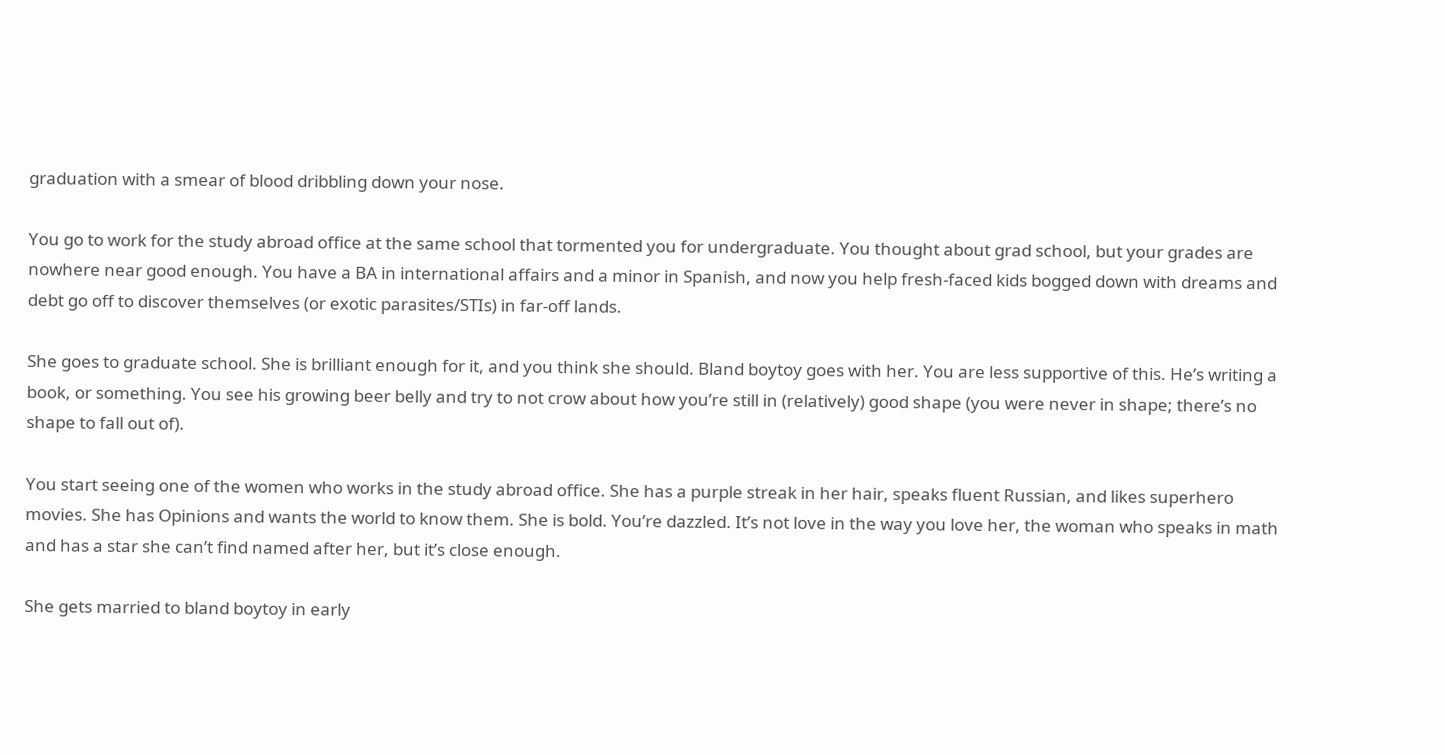graduation with a smear of blood dribbling down your nose.

You go to work for the study abroad office at the same school that tormented you for undergraduate. You thought about grad school, but your grades are nowhere near good enough. You have a BA in international affairs and a minor in Spanish, and now you help fresh-faced kids bogged down with dreams and debt go off to discover themselves (or exotic parasites/STIs) in far-off lands.

She goes to graduate school. She is brilliant enough for it, and you think she should. Bland boytoy goes with her. You are less supportive of this. He’s writing a book, or something. You see his growing beer belly and try to not crow about how you’re still in (relatively) good shape (you were never in shape; there’s no shape to fall out of).

You start seeing one of the women who works in the study abroad office. She has a purple streak in her hair, speaks fluent Russian, and likes superhero movies. She has Opinions and wants the world to know them. She is bold. You’re dazzled. It’s not love in the way you love her, the woman who speaks in math and has a star she can’t find named after her, but it’s close enough.

She gets married to bland boytoy in early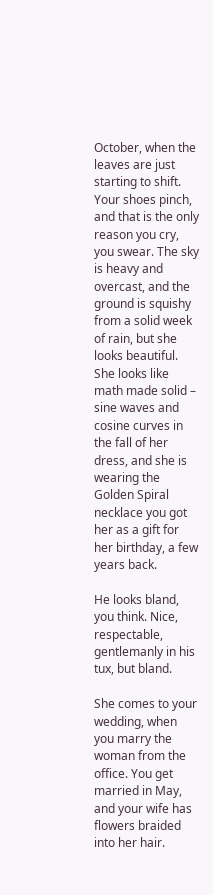October, when the leaves are just starting to shift. Your shoes pinch, and that is the only reason you cry, you swear. The sky is heavy and overcast, and the ground is squishy from a solid week of rain, but she looks beautiful. She looks like math made solid – sine waves and cosine curves in the fall of her dress, and she is wearing the Golden Spiral necklace you got her as a gift for her birthday, a few years back.

He looks bland, you think. Nice, respectable, gentlemanly in his tux, but bland.

She comes to your wedding, when you marry the woman from the office. You get married in May, and your wife has flowers braided into her hair.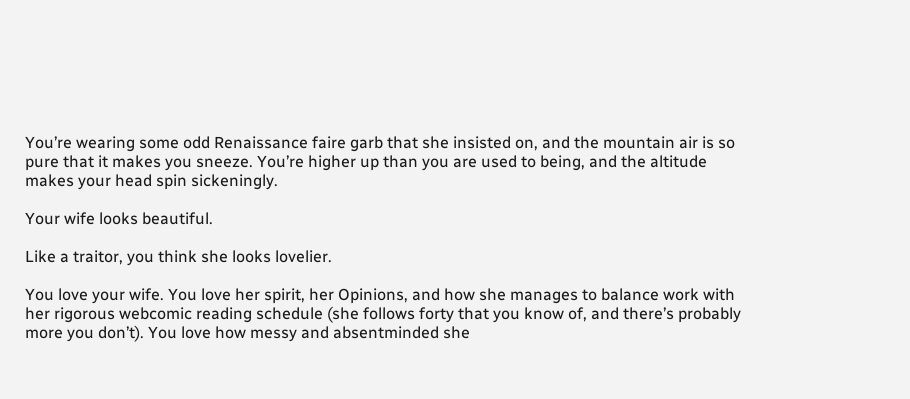You’re wearing some odd Renaissance faire garb that she insisted on, and the mountain air is so pure that it makes you sneeze. You’re higher up than you are used to being, and the altitude makes your head spin sickeningly.

Your wife looks beautiful.

Like a traitor, you think she looks lovelier.

You love your wife. You love her spirit, her Opinions, and how she manages to balance work with her rigorous webcomic reading schedule (she follows forty that you know of, and there’s probably more you don’t). You love how messy and absentminded she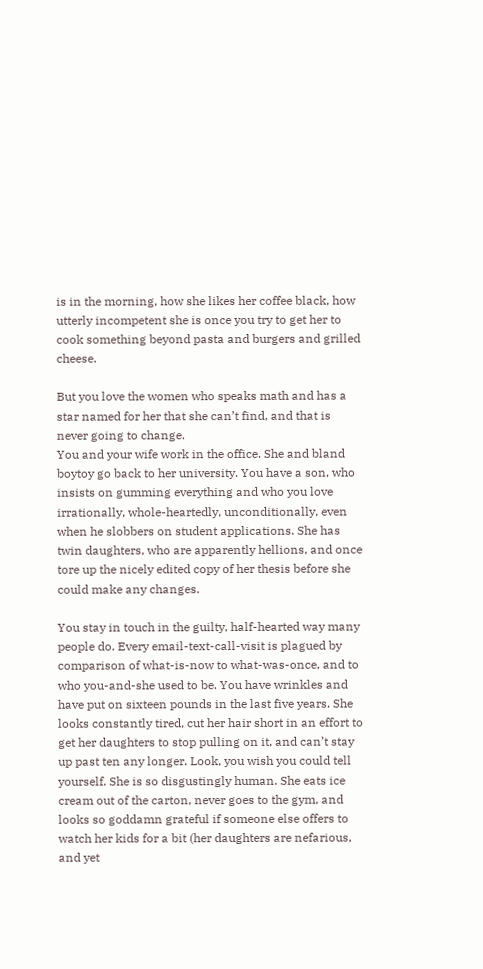is in the morning, how she likes her coffee black, how utterly incompetent she is once you try to get her to cook something beyond pasta and burgers and grilled cheese.

But you love the women who speaks math and has a star named for her that she can’t find, and that is never going to change.
You and your wife work in the office. She and bland boytoy go back to her university. You have a son, who insists on gumming everything and who you love irrationally, whole-heartedly, unconditionally, even when he slobbers on student applications. She has twin daughters, who are apparently hellions, and once tore up the nicely edited copy of her thesis before she could make any changes.

You stay in touch in the guilty, half-hearted way many people do. Every email-text-call-visit is plagued by comparison of what-is-now to what-was-once, and to who you-and-she used to be. You have wrinkles and have put on sixteen pounds in the last five years. She looks constantly tired, cut her hair short in an effort to get her daughters to stop pulling on it, and can’t stay up past ten any longer. Look, you wish you could tell yourself. She is so disgustingly human. She eats ice cream out of the carton, never goes to the gym, and looks so goddamn grateful if someone else offers to watch her kids for a bit (her daughters are nefarious, and yet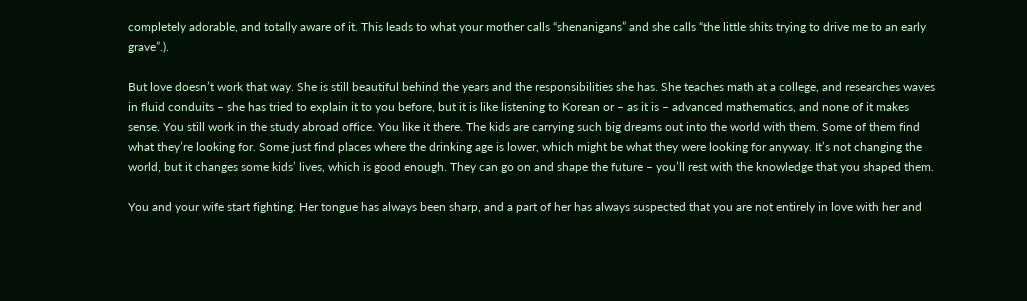completely adorable, and totally aware of it. This leads to what your mother calls “shenanigans” and she calls “the little shits trying to drive me to an early grave”.).

But love doesn’t work that way. She is still beautiful behind the years and the responsibilities she has. She teaches math at a college, and researches waves in fluid conduits – she has tried to explain it to you before, but it is like listening to Korean or – as it is – advanced mathematics, and none of it makes sense. You still work in the study abroad office. You like it there. The kids are carrying such big dreams out into the world with them. Some of them find what they’re looking for. Some just find places where the drinking age is lower, which might be what they were looking for anyway. It’s not changing the world, but it changes some kids’ lives, which is good enough. They can go on and shape the future – you’ll rest with the knowledge that you shaped them.

You and your wife start fighting. Her tongue has always been sharp, and a part of her has always suspected that you are not entirely in love with her and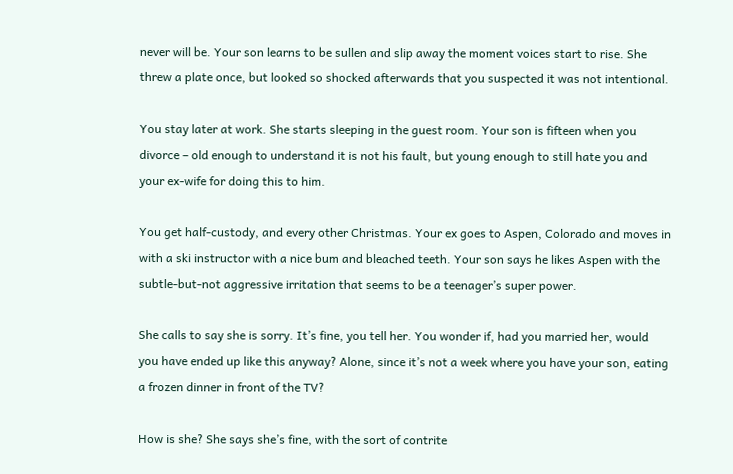never will be. Your son learns to be sullen and slip away the moment voices start to rise. She threw a plate once, but looked so shocked afterwards that you suspected it was not intentional.

You stay later at work. She starts sleeping in the guest room. Your son is fifteen when you divorce – old enough to understand it is not his fault, but young enough to still hate you and your ex-wife for doing this to him.

You get half-custody, and every other Christmas. Your ex goes to Aspen, Colorado and moves in with a ski instructor with a nice bum and bleached teeth. Your son says he likes Aspen with the subtle-but-not aggressive irritation that seems to be a teenager’s super power.

She calls to say she is sorry. It’s fine, you tell her. You wonder if, had you married her, would you have ended up like this anyway? Alone, since it’s not a week where you have your son, eating a frozen dinner in front of the TV?

How is she? She says she’s fine, with the sort of contrite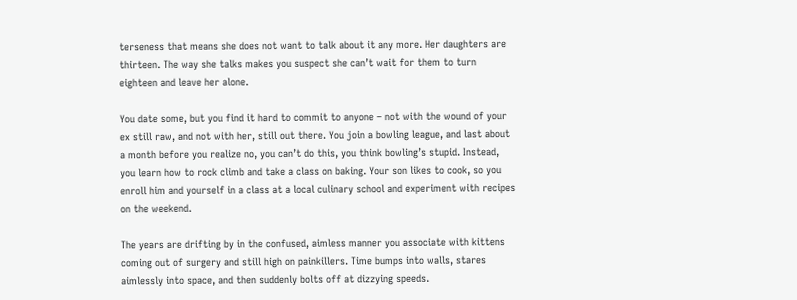terseness that means she does not want to talk about it any more. Her daughters are thirteen. The way she talks makes you suspect she can’t wait for them to turn eighteen and leave her alone.

You date some, but you find it hard to commit to anyone – not with the wound of your ex still raw, and not with her, still out there. You join a bowling league, and last about a month before you realize no, you can’t do this, you think bowling’s stupid. Instead, you learn how to rock climb and take a class on baking. Your son likes to cook, so you enroll him and yourself in a class at a local culinary school and experiment with recipes on the weekend.

The years are drifting by in the confused, aimless manner you associate with kittens coming out of surgery and still high on painkillers. Time bumps into walls, stares aimlessly into space, and then suddenly bolts off at dizzying speeds.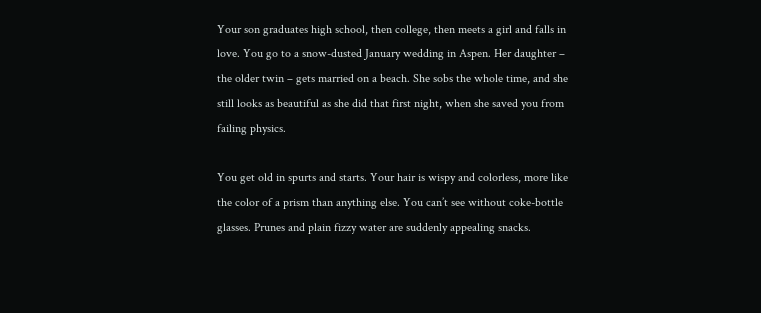Your son graduates high school, then college, then meets a girl and falls in love. You go to a snow-dusted January wedding in Aspen. Her daughter – the older twin – gets married on a beach. She sobs the whole time, and she still looks as beautiful as she did that first night, when she saved you from failing physics.

You get old in spurts and starts. Your hair is wispy and colorless, more like the color of a prism than anything else. You can’t see without coke-bottle glasses. Prunes and plain fizzy water are suddenly appealing snacks.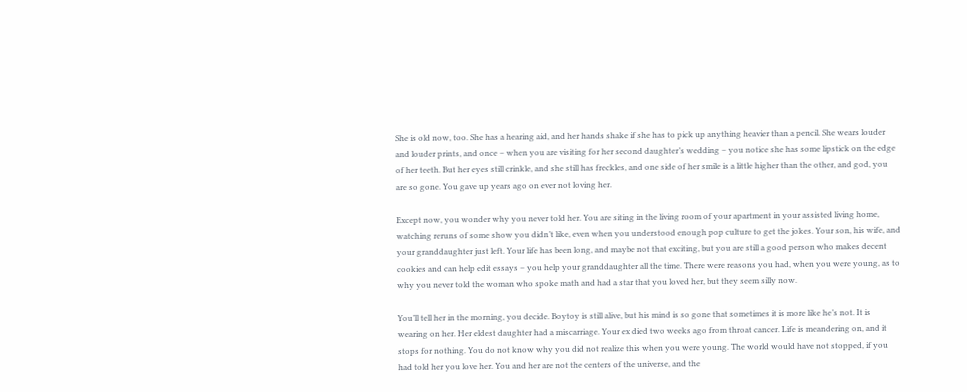She is old now, too. She has a hearing aid, and her hands shake if she has to pick up anything heavier than a pencil. She wears louder and louder prints, and once – when you are visiting for her second daughter’s wedding – you notice she has some lipstick on the edge of her teeth. But her eyes still crinkle, and she still has freckles, and one side of her smile is a little higher than the other, and god, you are so gone. You gave up years ago on ever not loving her.

Except now, you wonder why you never told her. You are siting in the living room of your apartment in your assisted living home, watching reruns of some show you didn’t like, even when you understood enough pop culture to get the jokes. Your son, his wife, and your granddaughter just left. Your life has been long, and maybe not that exciting, but you are still a good person who makes decent cookies and can help edit essays – you help your granddaughter all the time. There were reasons you had, when you were young, as to why you never told the woman who spoke math and had a star that you loved her, but they seem silly now.

You’ll tell her in the morning, you decide. Boytoy is still alive, but his mind is so gone that sometimes it is more like he’s not. It is wearing on her. Her eldest daughter had a miscarriage. Your ex died two weeks ago from throat cancer. Life is meandering on, and it stops for nothing. You do not know why you did not realize this when you were young. The world would have not stopped, if you had told her you love her. You and her are not the centers of the universe, and the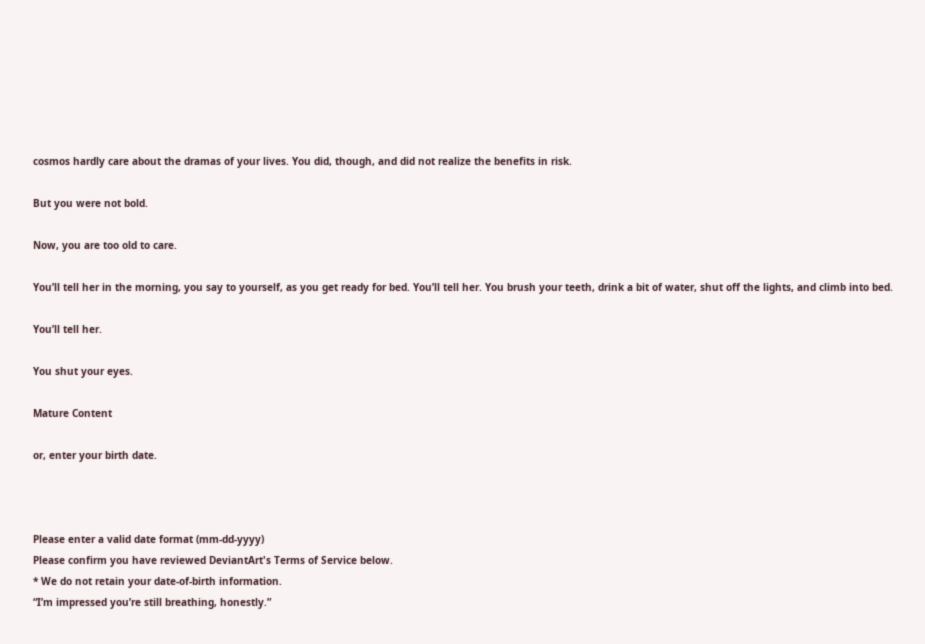cosmos hardly care about the dramas of your lives. You did, though, and did not realize the benefits in risk.

But you were not bold.

Now, you are too old to care.

You’ll tell her in the morning, you say to yourself, as you get ready for bed. You’ll tell her. You brush your teeth, drink a bit of water, shut off the lights, and climb into bed.

You’ll tell her.

You shut your eyes.

Mature Content

or, enter your birth date.



Please enter a valid date format (mm-dd-yyyy)
Please confirm you have reviewed DeviantArt's Terms of Service below.
* We do not retain your date-of-birth information.
“I’m impressed you’re still breathing, honestly.”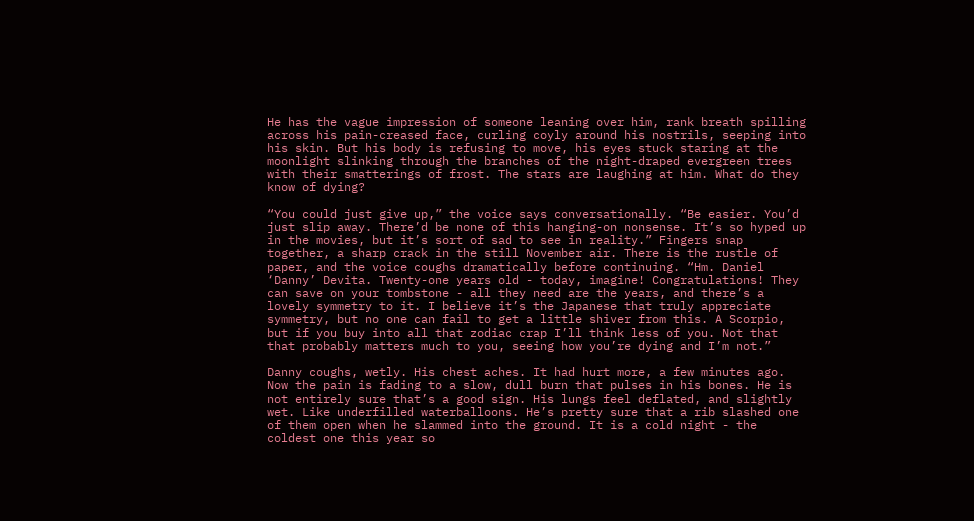He has the vague impression of someone leaning over him, rank breath spilling across his pain-creased face, curling coyly around his nostrils, seeping into his skin. But his body is refusing to move, his eyes stuck staring at the moonlight slinking through the branches of the night-draped evergreen trees with their smatterings of frost. The stars are laughing at him. What do they know of dying?

“You could just give up,” the voice says conversationally. “Be easier. You’d just slip away. There’d be none of this hanging-on nonsense. It’s so hyped up in the movies, but it’s sort of sad to see in reality.” Fingers snap together, a sharp crack in the still November air. There is the rustle of paper, and the voice coughs dramatically before continuing. “Hm. Daniel ‘Danny’ Devita. Twenty-one years old - today, imagine! Congratulations! They can save on your tombstone - all they need are the years, and there’s a lovely symmetry to it. I believe it’s the Japanese that truly appreciate symmetry, but no one can fail to get a little shiver from this. A Scorpio, but if you buy into all that zodiac crap I’ll think less of you. Not that that probably matters much to you, seeing how you’re dying and I’m not.”

Danny coughs, wetly. His chest aches. It had hurt more, a few minutes ago. Now the pain is fading to a slow, dull burn that pulses in his bones. He is not entirely sure that’s a good sign. His lungs feel deflated, and slightly wet. Like underfilled waterballoons. He’s pretty sure that a rib slashed one of them open when he slammed into the ground. It is a cold night - the coldest one this year so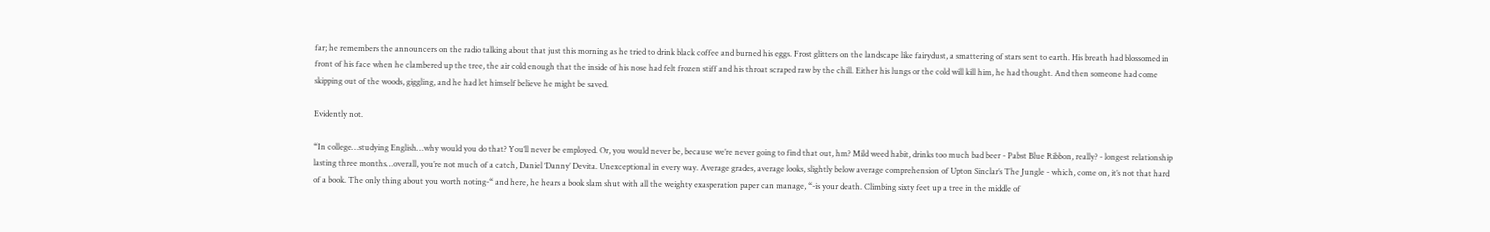far; he remembers the announcers on the radio talking about that just this morning as he tried to drink black coffee and burned his eggs. Frost glitters on the landscape like fairydust, a smattering of stars sent to earth. His breath had blossomed in front of his face when he clambered up the tree, the air cold enough that the inside of his nose had felt frozen stiff and his throat scraped raw by the chill. Either his lungs or the cold will kill him, he had thought. And then someone had come skipping out of the woods, giggling, and he had let himself believe he might be saved.

Evidently not.

“In college…studying English…why would you do that? You’ll never be employed. Or, you would never be, because we’re never going to find that out, hm? Mild weed habit, drinks too much bad beer - Pabst Blue Ribbon, really? - longest relationship lasting three months…overall, you’re not much of a catch, Daniel ‘Danny’ Devita. Unexceptional in every way. Average grades, average looks, slightly below average comprehension of Upton Sinclar’s The Jungle - which, come on, it’s not that hard of a book. The only thing about you worth noting-“ and here, he hears a book slam shut with all the weighty exasperation paper can manage, “-is your death. Climbing sixty feet up a tree in the middle of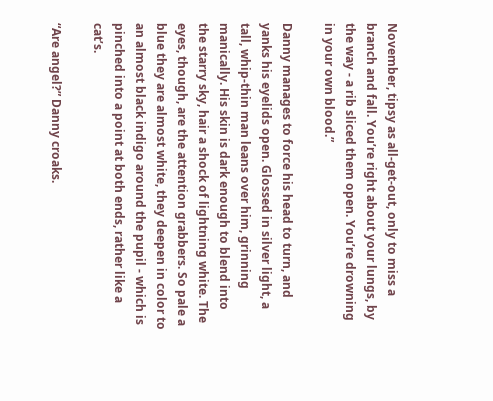November, tipsy as all-get-out, only to miss a branch and fall. You’re right about your lungs, by the way - a rib sliced them open. You’re drowning in your own blood.”

Danny manages to force his head to turn, and yanks his eyelids open. Glossed in silver light, a tall, whip-thin man leans over him, grinning manically. His skin is dark enough to blend into the starry sky, hair a shock of lightning white. The eyes, though, are the attention grabbers. So pale a blue they are almost white, they deepen in color to an almost black indigo around the pupil - which is pinched into a point at both ends, rather like a cat’s.

“Are angel?” Danny croaks.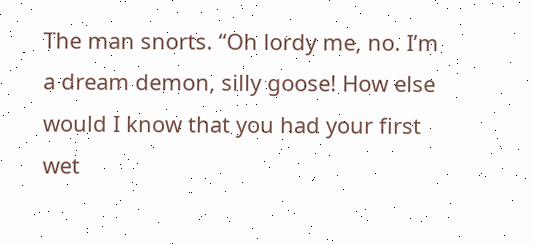The man snorts. “Oh lordy me, no. I’m a dream demon, silly goose! How else would I know that you had your first wet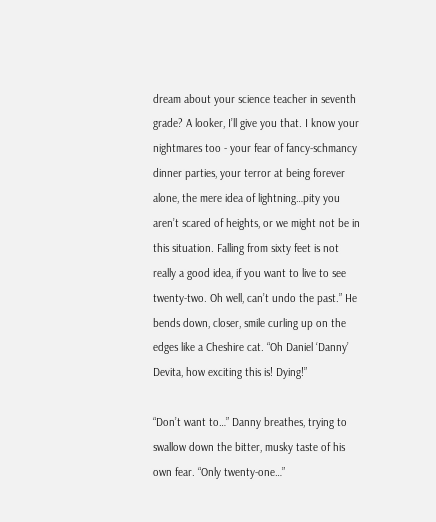dream about your science teacher in seventh grade? A looker, I’ll give you that. I know your nightmares too - your fear of fancy-schmancy dinner parties, your terror at being forever alone, the mere idea of lightning…pity you aren’t scared of heights, or we might not be in this situation. Falling from sixty feet is not really a good idea, if you want to live to see twenty-two. Oh well, can’t undo the past.” He bends down, closer, smile curling up on the edges like a Cheshire cat. “Oh Daniel ‘Danny’ Devita, how exciting this is! Dying!”

“Don’t want to…” Danny breathes, trying to swallow down the bitter, musky taste of his own fear. “Only twenty-one…”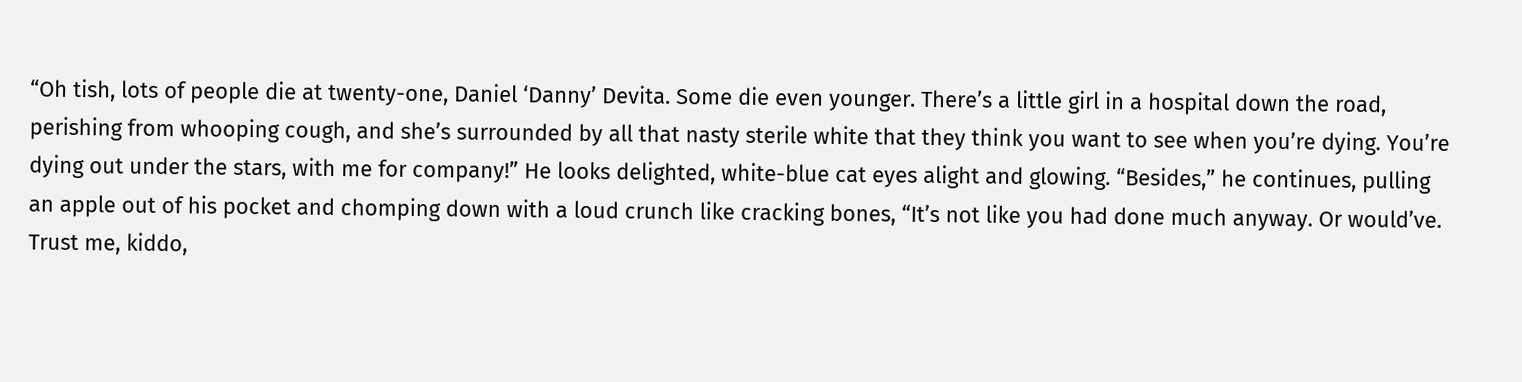“Oh tish, lots of people die at twenty-one, Daniel ‘Danny’ Devita. Some die even younger. There’s a little girl in a hospital down the road, perishing from whooping cough, and she’s surrounded by all that nasty sterile white that they think you want to see when you’re dying. You’re dying out under the stars, with me for company!” He looks delighted, white-blue cat eyes alight and glowing. “Besides,” he continues, pulling an apple out of his pocket and chomping down with a loud crunch like cracking bones, “It’s not like you had done much anyway. Or would’ve. Trust me, kiddo,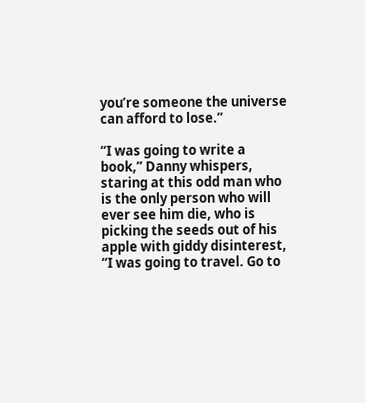you’re someone the universe can afford to lose.”

“I was going to write a book,” Danny whispers, staring at this odd man who is the only person who will ever see him die, who is picking the seeds out of his apple with giddy disinterest, “I was going to travel. Go to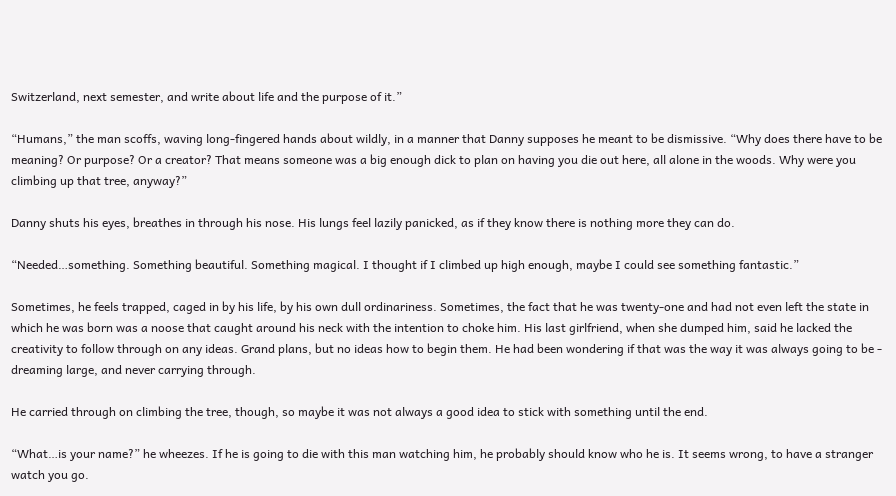Switzerland, next semester, and write about life and the purpose of it.”

“Humans,” the man scoffs, waving long-fingered hands about wildly, in a manner that Danny supposes he meant to be dismissive. “Why does there have to be meaning? Or purpose? Or a creator? That means someone was a big enough dick to plan on having you die out here, all alone in the woods. Why were you climbing up that tree, anyway?”

Danny shuts his eyes, breathes in through his nose. His lungs feel lazily panicked, as if they know there is nothing more they can do.

“Needed…something. Something beautiful. Something magical. I thought if I climbed up high enough, maybe I could see something fantastic.”

Sometimes, he feels trapped, caged in by his life, by his own dull ordinariness. Sometimes, the fact that he was twenty-one and had not even left the state in which he was born was a noose that caught around his neck with the intention to choke him. His last girlfriend, when she dumped him, said he lacked the creativity to follow through on any ideas. Grand plans, but no ideas how to begin them. He had been wondering if that was the way it was always going to be - dreaming large, and never carrying through.

He carried through on climbing the tree, though, so maybe it was not always a good idea to stick with something until the end.

“What…is your name?” he wheezes. If he is going to die with this man watching him, he probably should know who he is. It seems wrong, to have a stranger watch you go.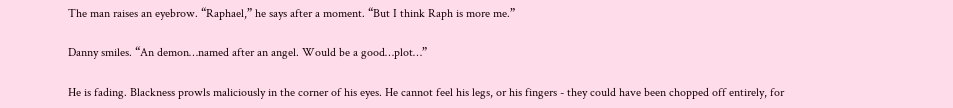The man raises an eyebrow. “Raphael,” he says after a moment. “But I think Raph is more me.”

Danny smiles. “An demon…named after an angel. Would be a good…plot…”

He is fading. Blackness prowls maliciously in the corner of his eyes. He cannot feel his legs, or his fingers - they could have been chopped off entirely, for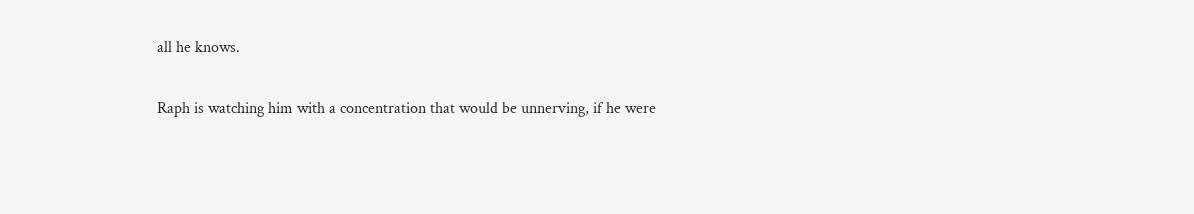all he knows.

Raph is watching him with a concentration that would be unnerving, if he were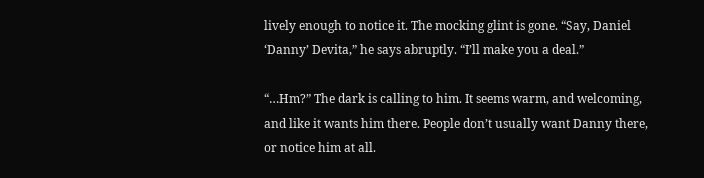lively enough to notice it. The mocking glint is gone. “Say, Daniel ‘Danny’ Devita,” he says abruptly. “I’ll make you a deal.”

“…Hm?” The dark is calling to him. It seems warm, and welcoming, and like it wants him there. People don’t usually want Danny there, or notice him at all.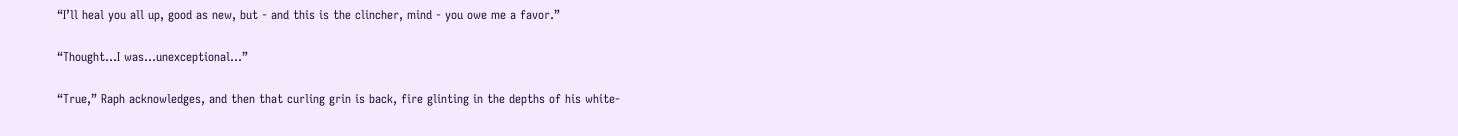“I’ll heal you all up, good as new, but - and this is the clincher, mind - you owe me a favor.”

“Thought…I was…unexceptional…”

“True,” Raph acknowledges, and then that curling grin is back, fire glinting in the depths of his white-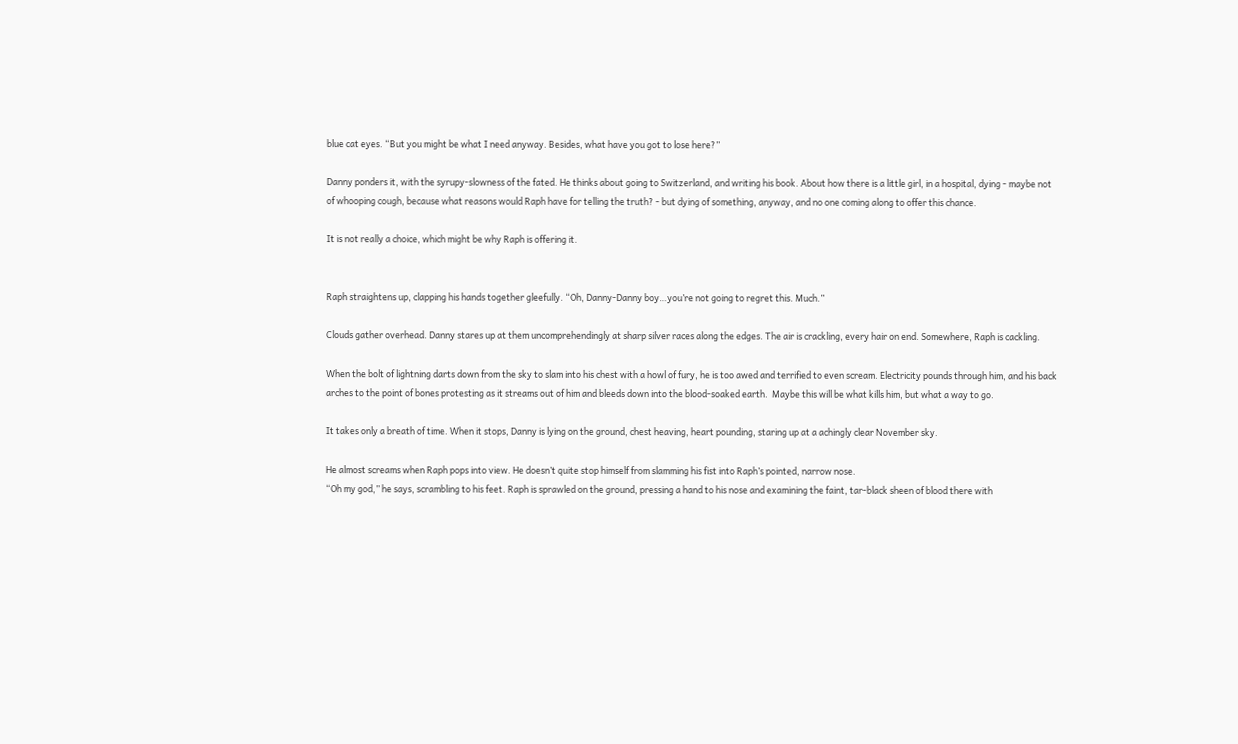blue cat eyes. “But you might be what I need anyway. Besides, what have you got to lose here?”

Danny ponders it, with the syrupy-slowness of the fated. He thinks about going to Switzerland, and writing his book. About how there is a little girl, in a hospital, dying - maybe not of whooping cough, because what reasons would Raph have for telling the truth? - but dying of something, anyway, and no one coming along to offer this chance.

It is not really a choice, which might be why Raph is offering it.


Raph straightens up, clapping his hands together gleefully. “Oh, Danny-Danny boy…you’re not going to regret this. Much.”

Clouds gather overhead. Danny stares up at them uncomprehendingly at sharp silver races along the edges. The air is crackling, every hair on end. Somewhere, Raph is cackling.

When the bolt of lightning darts down from the sky to slam into his chest with a howl of fury, he is too awed and terrified to even scream. Electricity pounds through him, and his back arches to the point of bones protesting as it streams out of him and bleeds down into the blood-soaked earth.  Maybe this will be what kills him, but what a way to go.

It takes only a breath of time. When it stops, Danny is lying on the ground, chest heaving, heart pounding, staring up at a achingly clear November sky.

He almost screams when Raph pops into view. He doesn’t quite stop himself from slamming his fist into Raph’s pointed, narrow nose.
“Oh my god,” he says, scrambling to his feet. Raph is sprawled on the ground, pressing a hand to his nose and examining the faint, tar-black sheen of blood there with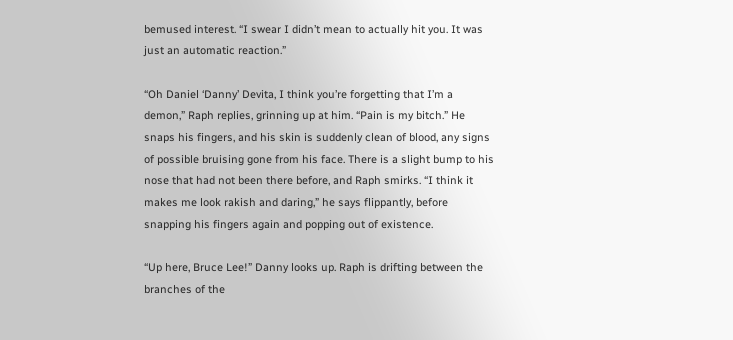bemused interest. “I swear I didn’t mean to actually hit you. It was just an automatic reaction.”

“Oh Daniel ‘Danny’ Devita, I think you’re forgetting that I’m a demon,” Raph replies, grinning up at him. “Pain is my bitch.” He snaps his fingers, and his skin is suddenly clean of blood, any signs of possible bruising gone from his face. There is a slight bump to his nose that had not been there before, and Raph smirks. “I think it makes me look rakish and daring,” he says flippantly, before snapping his fingers again and popping out of existence.

“Up here, Bruce Lee!” Danny looks up. Raph is drifting between the branches of the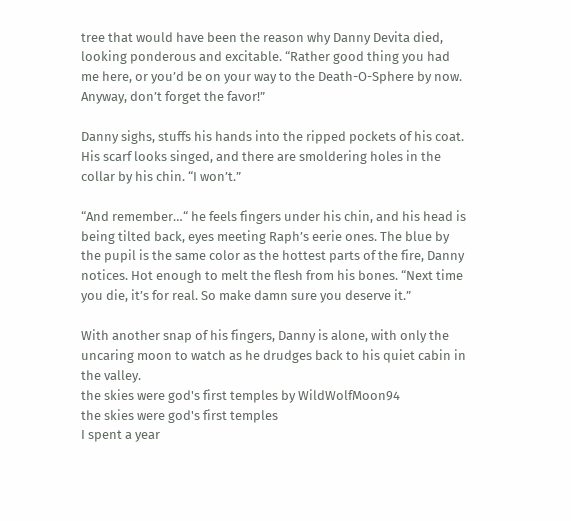tree that would have been the reason why Danny Devita died, looking ponderous and excitable. “Rather good thing you had me here, or you’d be on your way to the Death-O-Sphere by now. Anyway, don’t forget the favor!”

Danny sighs, stuffs his hands into the ripped pockets of his coat. His scarf looks singed, and there are smoldering holes in the collar by his chin. “I won’t.”

“And remember…“ he feels fingers under his chin, and his head is being tilted back, eyes meeting Raph’s eerie ones. The blue by the pupil is the same color as the hottest parts of the fire, Danny notices. Hot enough to melt the flesh from his bones. “Next time you die, it’s for real. So make damn sure you deserve it.”

With another snap of his fingers, Danny is alone, with only the uncaring moon to watch as he drudges back to his quiet cabin in the valley.
the skies were god's first temples by WildWolfMoon94
the skies were god's first temples
I spent a year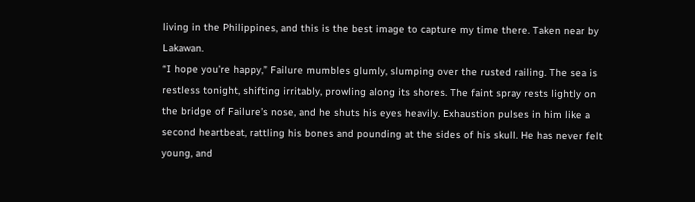living in the Philippines, and this is the best image to capture my time there. Taken near by Lakawan.
“I hope you’re happy,” Failure mumbles glumly, slumping over the rusted railing. The sea is restless tonight, shifting irritably, prowling along its shores. The faint spray rests lightly on the bridge of Failure’s nose, and he shuts his eyes heavily. Exhaustion pulses in him like a second heartbeat, rattling his bones and pounding at the sides of his skull. He has never felt young, and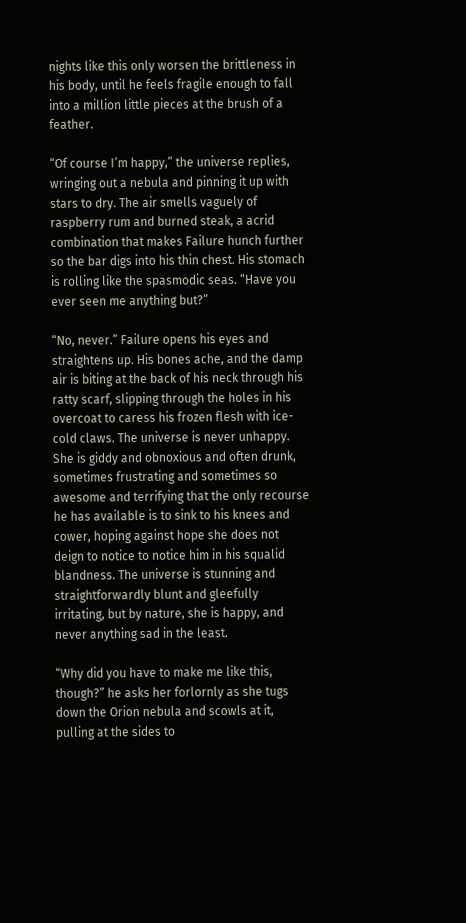nights like this only worsen the brittleness in his body, until he feels fragile enough to fall into a million little pieces at the brush of a feather.

“Of course I’m happy,” the universe replies, wringing out a nebula and pinning it up with stars to dry. The air smells vaguely of raspberry rum and burned steak, a acrid combination that makes Failure hunch further so the bar digs into his thin chest. His stomach is rolling like the spasmodic seas. “Have you ever seen me anything but?”

“No, never.” Failure opens his eyes and straightens up. His bones ache, and the damp air is biting at the back of his neck through his ratty scarf, slipping through the holes in his overcoat to caress his frozen flesh with ice-cold claws. The universe is never unhappy. She is giddy and obnoxious and often drunk, sometimes frustrating and sometimes so awesome and terrifying that the only recourse he has available is to sink to his knees and cower, hoping against hope she does not deign to notice to notice him in his squalid blandness. The universe is stunning and straightforwardly blunt and gleefully irritating, but by nature, she is happy, and never anything sad in the least.

“Why did you have to make me like this, though?” he asks her forlornly as she tugs down the Orion nebula and scowls at it, pulling at the sides to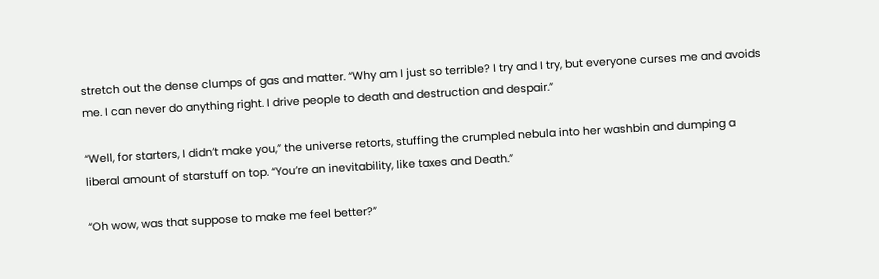stretch out the dense clumps of gas and matter. “Why am I just so terrible? I try and I try, but everyone curses me and avoids me. I can never do anything right. I drive people to death and destruction and despair.”

“Well, for starters, I didn’t make you,” the universe retorts, stuffing the crumpled nebula into her washbin and dumping a liberal amount of starstuff on top. “You’re an inevitability, like taxes and Death.”

“Oh wow, was that suppose to make me feel better?”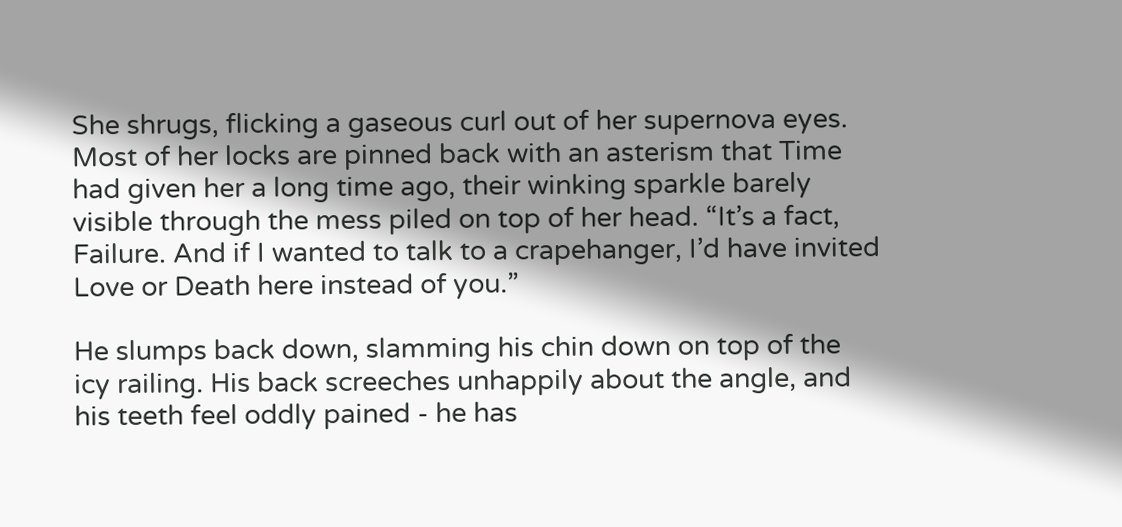She shrugs, flicking a gaseous curl out of her supernova eyes. Most of her locks are pinned back with an asterism that Time had given her a long time ago, their winking sparkle barely visible through the mess piled on top of her head. “It’s a fact, Failure. And if I wanted to talk to a crapehanger, I’d have invited Love or Death here instead of you.”

He slumps back down, slamming his chin down on top of the icy railing. His back screeches unhappily about the angle, and his teeth feel oddly pained - he has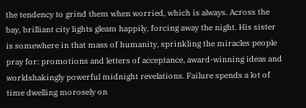the tendency to grind them when worried, which is always. Across the bay, brilliant city lights gleam happily, forcing away the night. His sister is somewhere in that mass of humanity, sprinkling the miracles people pray for: promotions and letters of acceptance, award-winning ideas and worldshakingly powerful midnight revelations. Failure spends a lot of time dwelling morosely on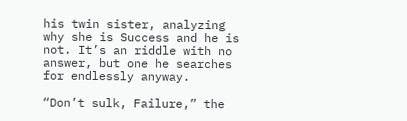his twin sister, analyzing why she is Success and he is not. It’s an riddle with no answer, but one he searches for endlessly anyway.

“Don’t sulk, Failure,” the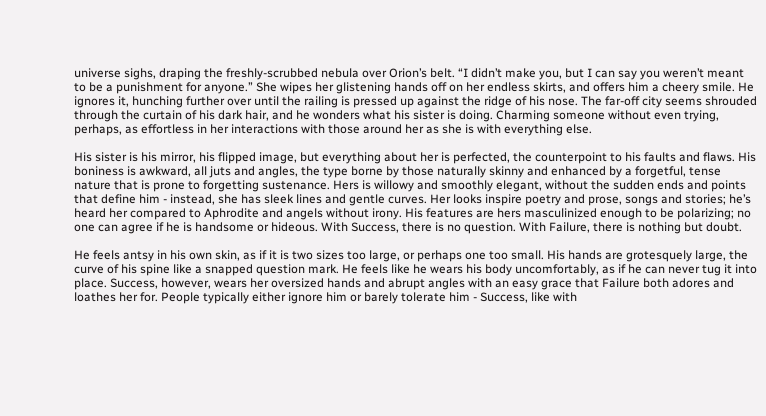universe sighs, draping the freshly-scrubbed nebula over Orion’s belt. “I didn’t make you, but I can say you weren’t meant to be a punishment for anyone.” She wipes her glistening hands off on her endless skirts, and offers him a cheery smile. He ignores it, hunching further over until the railing is pressed up against the ridge of his nose. The far-off city seems shrouded through the curtain of his dark hair, and he wonders what his sister is doing. Charming someone without even trying, perhaps, as effortless in her interactions with those around her as she is with everything else.

His sister is his mirror, his flipped image, but everything about her is perfected, the counterpoint to his faults and flaws. His boniness is awkward, all juts and angles, the type borne by those naturally skinny and enhanced by a forgetful, tense nature that is prone to forgetting sustenance. Hers is willowy and smoothly elegant, without the sudden ends and points that define him - instead, she has sleek lines and gentle curves. Her looks inspire poetry and prose, songs and stories; he’s heard her compared to Aphrodite and angels without irony. His features are hers masculinized enough to be polarizing; no one can agree if he is handsome or hideous. With Success, there is no question. With Failure, there is nothing but doubt.

He feels antsy in his own skin, as if it is two sizes too large, or perhaps one too small. His hands are grotesquely large, the curve of his spine like a snapped question mark. He feels like he wears his body uncomfortably, as if he can never tug it into place. Success, however, wears her oversized hands and abrupt angles with an easy grace that Failure both adores and loathes her for. People typically either ignore him or barely tolerate him - Success, like with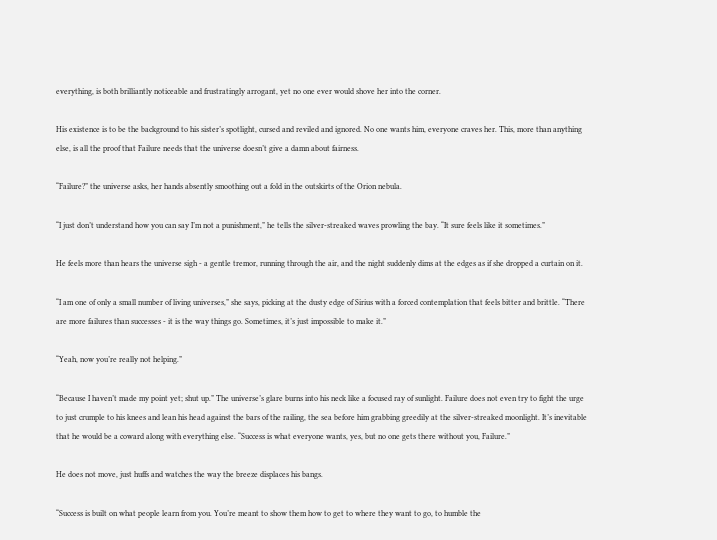everything, is both brilliantly noticeable and frustratingly arrogant, yet no one ever would shove her into the corner.

His existence is to be the background to his sister’s spotlight, cursed and reviled and ignored. No one wants him, everyone craves her. This, more than anything else, is all the proof that Failure needs that the universe doesn’t give a damn about fairness.

“Failure?” the universe asks, her hands absently smoothing out a fold in the outskirts of the Orion nebula.

“I just don’t understand how you can say I’m not a punishment,” he tells the silver-streaked waves prowling the bay. “It sure feels like it sometimes.”

He feels more than hears the universe sigh - a gentle tremor, running through the air, and the night suddenly dims at the edges as if she dropped a curtain on it.

“I am one of only a small number of living universes,” she says, picking at the dusty edge of Sirius with a forced contemplation that feels bitter and brittle. “There are more failures than successes - it is the way things go. Sometimes, it’s just impossible to make it.”

“Yeah, now you’re really not helping.”

“Because I haven’t made my point yet; shut up.” The universe’s glare burns into his neck like a focused ray of sunlight. Failure does not even try to fight the urge to just crumple to his knees and lean his head against the bars of the railing, the sea before him grabbing greedily at the silver-streaked moonlight. It’s inevitable that he would be a coward along with everything else. “Success is what everyone wants, yes, but no one gets there without you, Failure.”

He does not move, just huffs and watches the way the breeze displaces his bangs.

“Success is built on what people learn from you. You’re meant to show them how to get to where they want to go, to humble the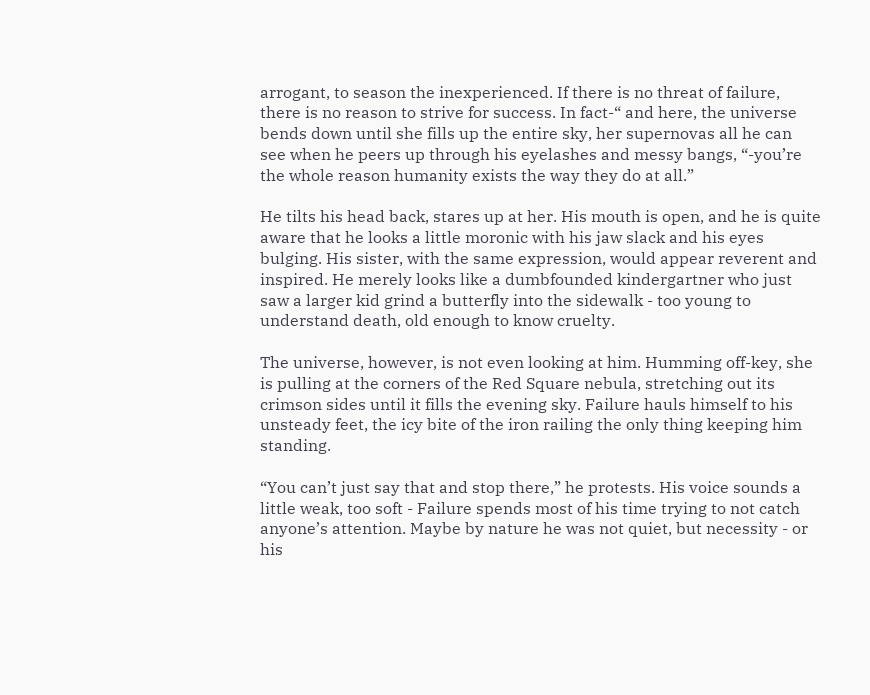arrogant, to season the inexperienced. If there is no threat of failure, there is no reason to strive for success. In fact-“ and here, the universe bends down until she fills up the entire sky, her supernovas all he can see when he peers up through his eyelashes and messy bangs, “-you’re the whole reason humanity exists the way they do at all.”

He tilts his head back, stares up at her. His mouth is open, and he is quite aware that he looks a little moronic with his jaw slack and his eyes bulging. His sister, with the same expression, would appear reverent and inspired. He merely looks like a dumbfounded kindergartner who just saw a larger kid grind a butterfly into the sidewalk - too young to understand death, old enough to know cruelty.

The universe, however, is not even looking at him. Humming off-key, she is pulling at the corners of the Red Square nebula, stretching out its crimson sides until it fills the evening sky. Failure hauls himself to his unsteady feet, the icy bite of the iron railing the only thing keeping him standing.

“You can’t just say that and stop there,” he protests. His voice sounds a little weak, too soft - Failure spends most of his time trying to not catch anyone’s attention. Maybe by nature he was not quiet, but necessity - or his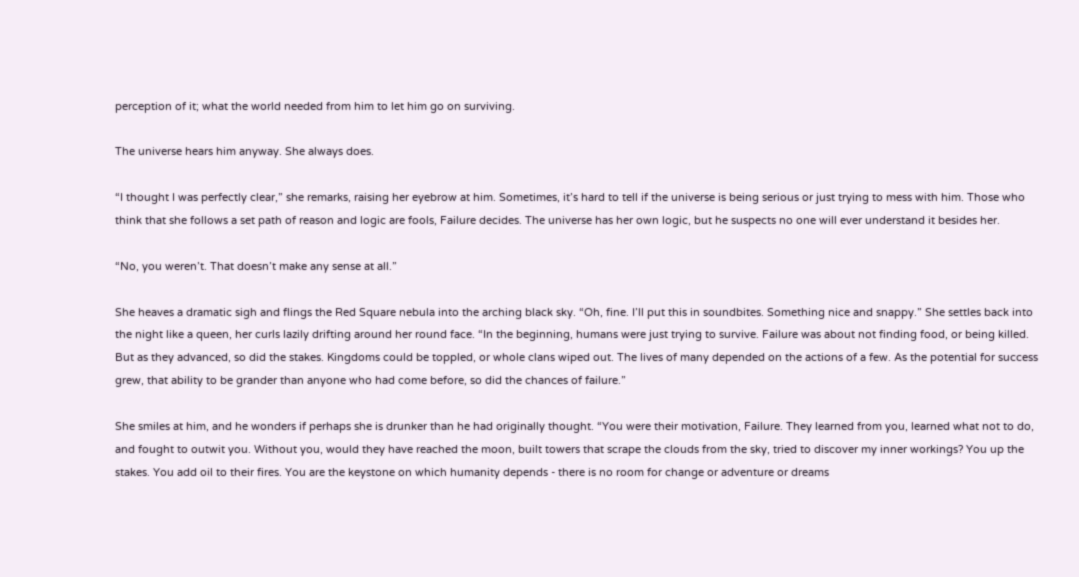perception of it; what the world needed from him to let him go on surviving.

The universe hears him anyway. She always does.

“I thought I was perfectly clear,” she remarks, raising her eyebrow at him. Sometimes, it’s hard to tell if the universe is being serious or just trying to mess with him. Those who think that she follows a set path of reason and logic are fools, Failure decides. The universe has her own logic, but he suspects no one will ever understand it besides her.

“No, you weren’t. That doesn’t make any sense at all.”

She heaves a dramatic sigh and flings the Red Square nebula into the arching black sky. “Oh, fine. I’ll put this in soundbites. Something nice and snappy.” She settles back into the night like a queen, her curls lazily drifting around her round face. “In the beginning, humans were just trying to survive. Failure was about not finding food, or being killed. But as they advanced, so did the stakes. Kingdoms could be toppled, or whole clans wiped out. The lives of many depended on the actions of a few. As the potential for success grew, that ability to be grander than anyone who had come before, so did the chances of failure.”

She smiles at him, and he wonders if perhaps she is drunker than he had originally thought. “You were their motivation, Failure. They learned from you, learned what not to do, and fought to outwit you. Without you, would they have reached the moon, built towers that scrape the clouds from the sky, tried to discover my inner workings? You up the stakes. You add oil to their fires. You are the keystone on which humanity depends - there is no room for change or adventure or dreams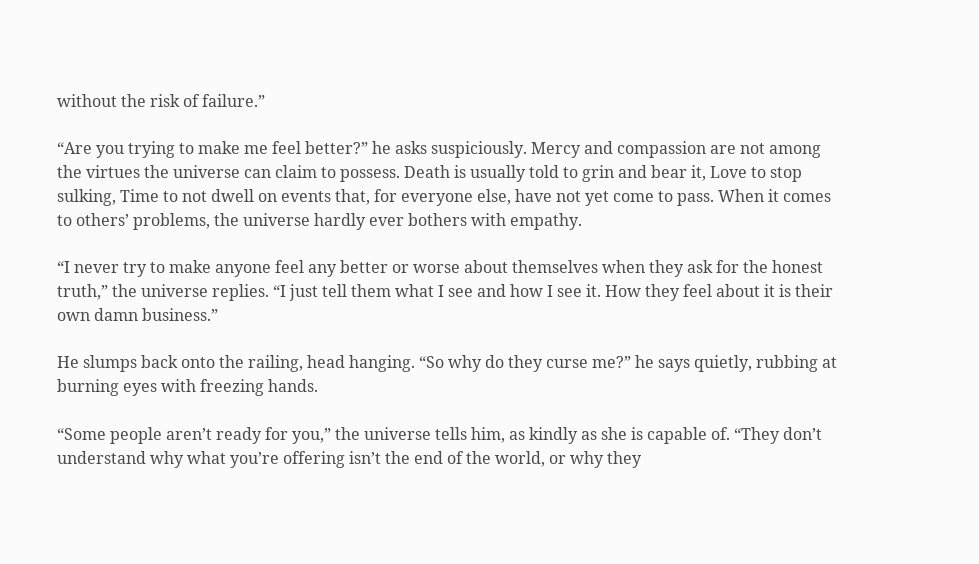without the risk of failure.”

“Are you trying to make me feel better?” he asks suspiciously. Mercy and compassion are not among the virtues the universe can claim to possess. Death is usually told to grin and bear it, Love to stop sulking, Time to not dwell on events that, for everyone else, have not yet come to pass. When it comes to others’ problems, the universe hardly ever bothers with empathy.

“I never try to make anyone feel any better or worse about themselves when they ask for the honest truth,” the universe replies. “I just tell them what I see and how I see it. How they feel about it is their own damn business.”

He slumps back onto the railing, head hanging. “So why do they curse me?” he says quietly, rubbing at burning eyes with freezing hands.

“Some people aren’t ready for you,” the universe tells him, as kindly as she is capable of. “They don’t understand why what you’re offering isn’t the end of the world, or why they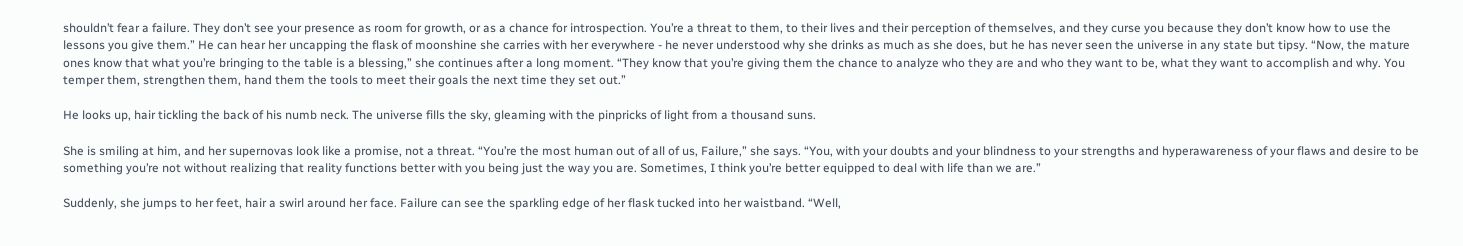shouldn’t fear a failure. They don’t see your presence as room for growth, or as a chance for introspection. You’re a threat to them, to their lives and their perception of themselves, and they curse you because they don’t know how to use the lessons you give them.” He can hear her uncapping the flask of moonshine she carries with her everywhere - he never understood why she drinks as much as she does, but he has never seen the universe in any state but tipsy. “Now, the mature ones know that what you’re bringing to the table is a blessing,” she continues after a long moment. “They know that you’re giving them the chance to analyze who they are and who they want to be, what they want to accomplish and why. You temper them, strengthen them, hand them the tools to meet their goals the next time they set out.”

He looks up, hair tickling the back of his numb neck. The universe fills the sky, gleaming with the pinpricks of light from a thousand suns.

She is smiling at him, and her supernovas look like a promise, not a threat. “You’re the most human out of all of us, Failure,” she says. “You, with your doubts and your blindness to your strengths and hyperawareness of your flaws and desire to be something you’re not without realizing that reality functions better with you being just the way you are. Sometimes, I think you’re better equipped to deal with life than we are.”

Suddenly, she jumps to her feet, hair a swirl around her face. Failure can see the sparkling edge of her flask tucked into her waistband. “Well,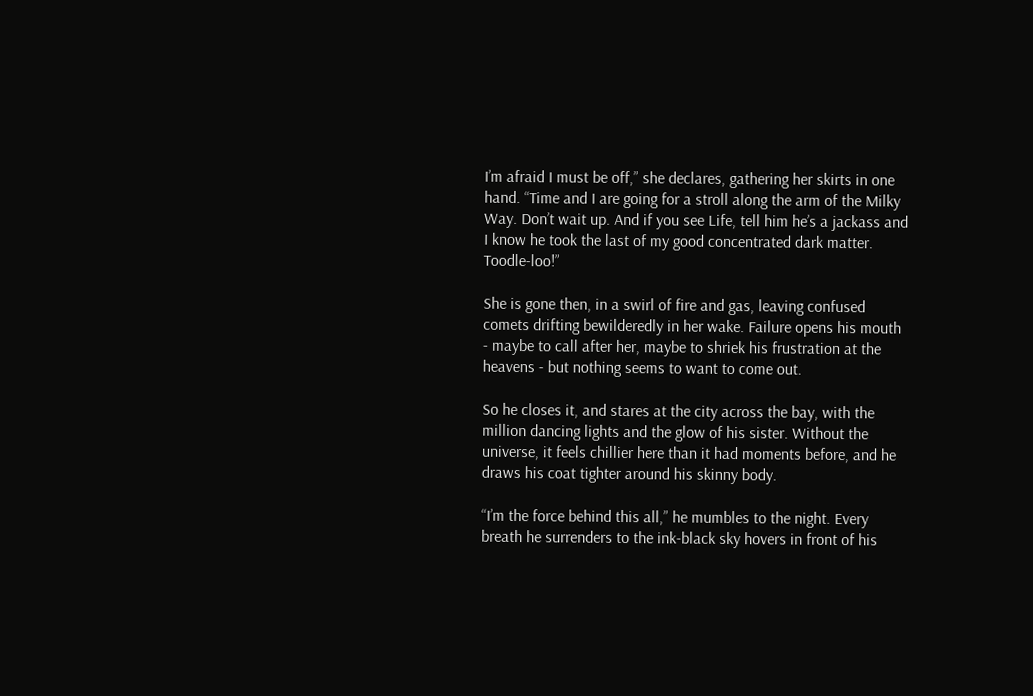I’m afraid I must be off,” she declares, gathering her skirts in one hand. “Time and I are going for a stroll along the arm of the Milky Way. Don’t wait up. And if you see Life, tell him he’s a jackass and I know he took the last of my good concentrated dark matter. Toodle-loo!”

She is gone then, in a swirl of fire and gas, leaving confused comets drifting bewilderedly in her wake. Failure opens his mouth - maybe to call after her, maybe to shriek his frustration at the heavens - but nothing seems to want to come out.

So he closes it, and stares at the city across the bay, with the million dancing lights and the glow of his sister. Without the universe, it feels chillier here than it had moments before, and he draws his coat tighter around his skinny body.

“I’m the force behind this all,” he mumbles to the night. Every breath he surrenders to the ink-black sky hovers in front of his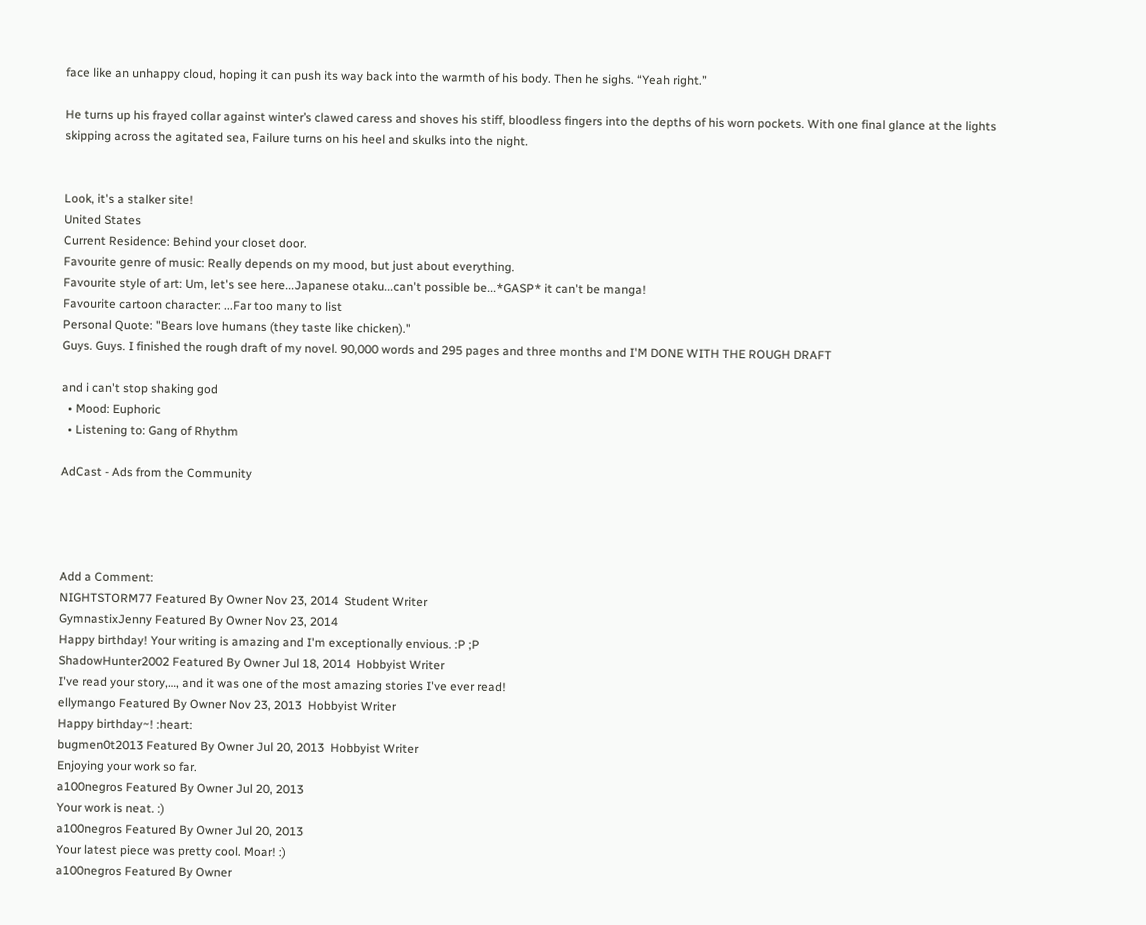face like an unhappy cloud, hoping it can push its way back into the warmth of his body. Then he sighs. “Yeah right.”

He turns up his frayed collar against winter’s clawed caress and shoves his stiff, bloodless fingers into the depths of his worn pockets. With one final glance at the lights skipping across the agitated sea, Failure turns on his heel and skulks into the night.


Look, it's a stalker site!
United States
Current Residence: Behind your closet door.
Favourite genre of music: Really depends on my mood, but just about everything.
Favourite style of art: Um, let's see here...Japanese otaku...can't possible be...*GASP* it can't be manga!
Favourite cartoon character: ...Far too many to list
Personal Quote: "Bears love humans (they taste like chicken)."
Guys. Guys. I finished the rough draft of my novel. 90,000 words and 295 pages and three months and I'M DONE WITH THE ROUGH DRAFT

and i can't stop shaking god
  • Mood: Euphoric
  • Listening to: Gang of Rhythm

AdCast - Ads from the Community




Add a Comment:
NIGHTSTORM77 Featured By Owner Nov 23, 2014  Student Writer
GymnastixJenny Featured By Owner Nov 23, 2014
Happy birthday! Your writing is amazing and I'm exceptionally envious. :P ;P
ShadowHunter2002 Featured By Owner Jul 18, 2014  Hobbyist Writer
I've read your story,…, and it was one of the most amazing stories I've ever read!
ellymango Featured By Owner Nov 23, 2013  Hobbyist Writer
Happy birthday~! :heart:
bugmen0t2013 Featured By Owner Jul 20, 2013  Hobbyist Writer
Enjoying your work so far.
a100negros Featured By Owner Jul 20, 2013
Your work is neat. :)
a100negros Featured By Owner Jul 20, 2013
Your latest piece was pretty cool. Moar! :)
a100negros Featured By Owner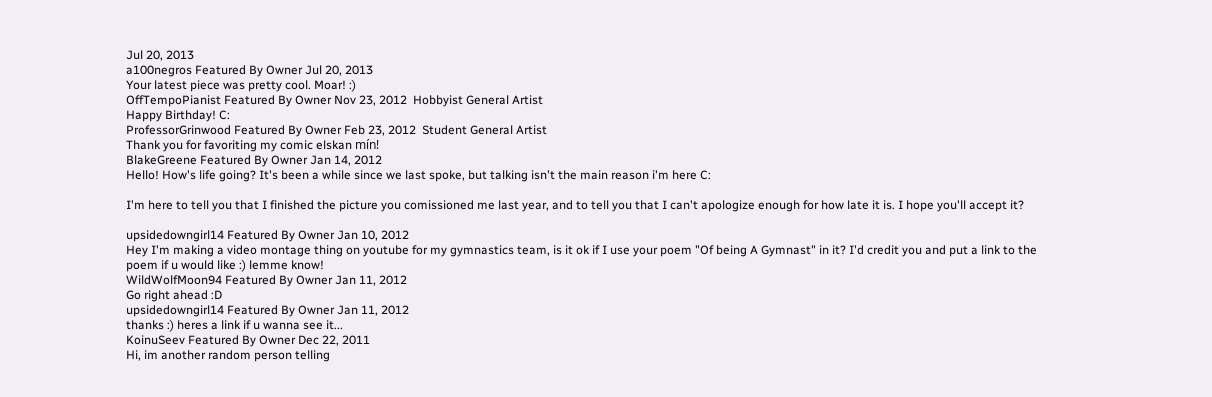Jul 20, 2013
a100negros Featured By Owner Jul 20, 2013
Your latest piece was pretty cool. Moar! :)
OffTempoPianist Featured By Owner Nov 23, 2012  Hobbyist General Artist
Happy Birthday! C:
ProfessorGrinwood Featured By Owner Feb 23, 2012  Student General Artist
Thank you for favoriting my comic elskan mín!
BlakeGreene Featured By Owner Jan 14, 2012
Hello! How's life going? It's been a while since we last spoke, but talking isn't the main reason i'm here C:

I'm here to tell you that I finished the picture you comissioned me last year, and to tell you that I can't apologize enough for how late it is. I hope you'll accept it?

upsidedowngirl14 Featured By Owner Jan 10, 2012
Hey I'm making a video montage thing on youtube for my gymnastics team, is it ok if I use your poem "Of being A Gymnast" in it? I'd credit you and put a link to the poem if u would like :) lemme know!
WildWolfMoon94 Featured By Owner Jan 11, 2012
Go right ahead :D
upsidedowngirl14 Featured By Owner Jan 11, 2012
thanks :) heres a link if u wanna see it...
KoinuSeev Featured By Owner Dec 22, 2011
Hi, im another random person telling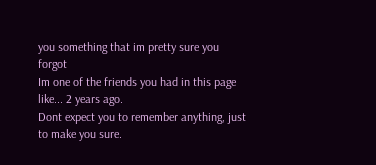you something that im pretty sure you forgot
Im one of the friends you had in this page like... 2 years ago.
Dont expect you to remember anything, just to make you sure.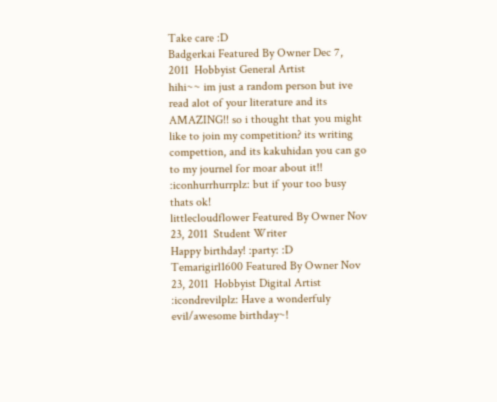Take care :D
Badgerkai Featured By Owner Dec 7, 2011  Hobbyist General Artist
hihi~~ im just a random person but ive read alot of your literature and its AMAZING!! so i thought that you might like to join my competition? its writing compettion, and its kakuhidan you can go to my journel for moar about it!! :iconhurrhurrplz: but if your too busy thats ok!
littlecloudflower Featured By Owner Nov 23, 2011  Student Writer
Happy birthday! :party: :D
Temarigirl1600 Featured By Owner Nov 23, 2011  Hobbyist Digital Artist
:icondrevilplz: Have a wonderfuly evil/awesome birthday~!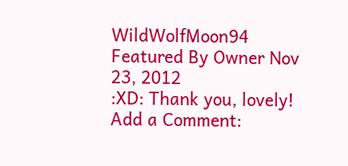WildWolfMoon94 Featured By Owner Nov 23, 2012
:XD: Thank you, lovely!
Add a Comment: